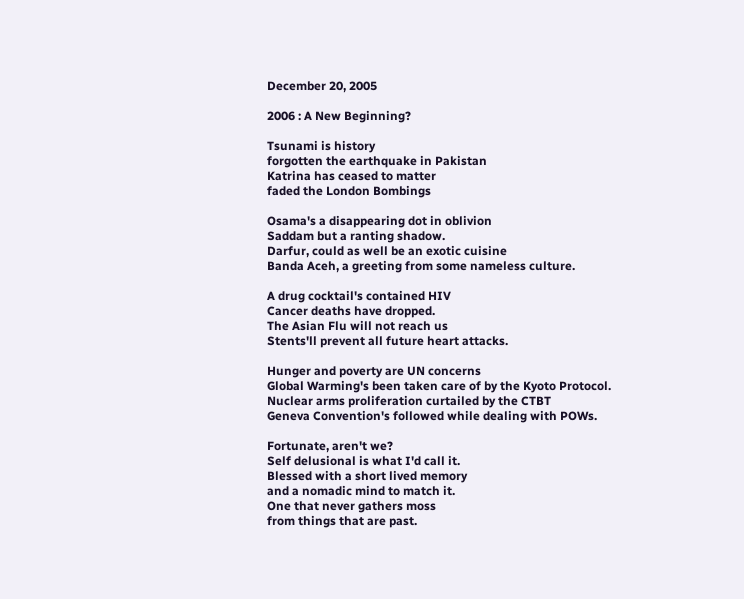December 20, 2005

2006 : A New Beginning?

Tsunami is history
forgotten the earthquake in Pakistan
Katrina has ceased to matter
faded the London Bombings

Osama's a disappearing dot in oblivion
Saddam but a ranting shadow.
Darfur, could as well be an exotic cuisine
Banda Aceh, a greeting from some nameless culture.

A drug cocktail's contained HIV
Cancer deaths have dropped.
The Asian Flu will not reach us
Stents'll prevent all future heart attacks.

Hunger and poverty are UN concerns
Global Warming's been taken care of by the Kyoto Protocol.
Nuclear arms proliferation curtailed by the CTBT
Geneva Convention's followed while dealing with POWs.

Fortunate, aren't we?
Self delusional is what I'd call it.
Blessed with a short lived memory
and a nomadic mind to match it.
One that never gathers moss
from things that are past.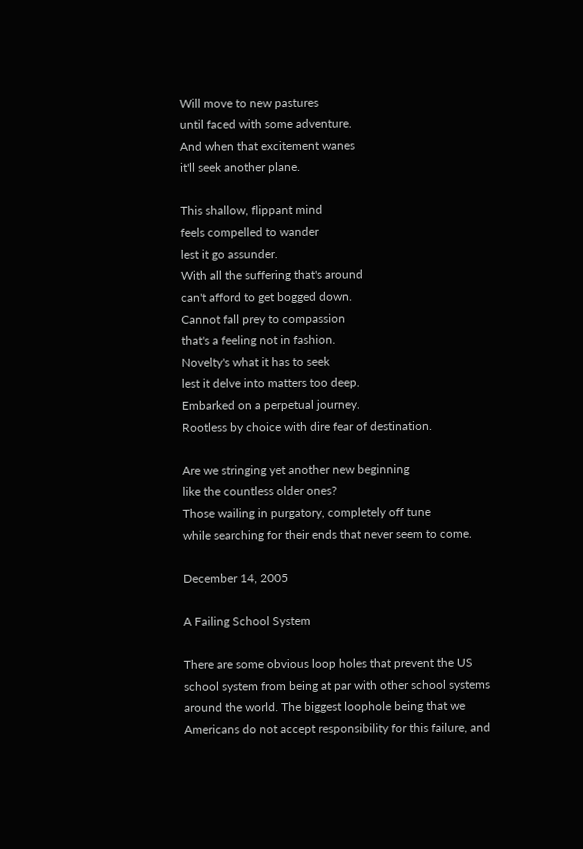Will move to new pastures
until faced with some adventure.
And when that excitement wanes
it'll seek another plane.

This shallow, flippant mind
feels compelled to wander
lest it go assunder.
With all the suffering that's around
can't afford to get bogged down.
Cannot fall prey to compassion
that's a feeling not in fashion.
Novelty's what it has to seek
lest it delve into matters too deep.
Embarked on a perpetual journey.
Rootless by choice with dire fear of destination.

Are we stringing yet another new beginning
like the countless older ones?
Those wailing in purgatory, completely off tune
while searching for their ends that never seem to come.

December 14, 2005

A Failing School System

There are some obvious loop holes that prevent the US school system from being at par with other school systems around the world. The biggest loophole being that we Americans do not accept responsibility for this failure, and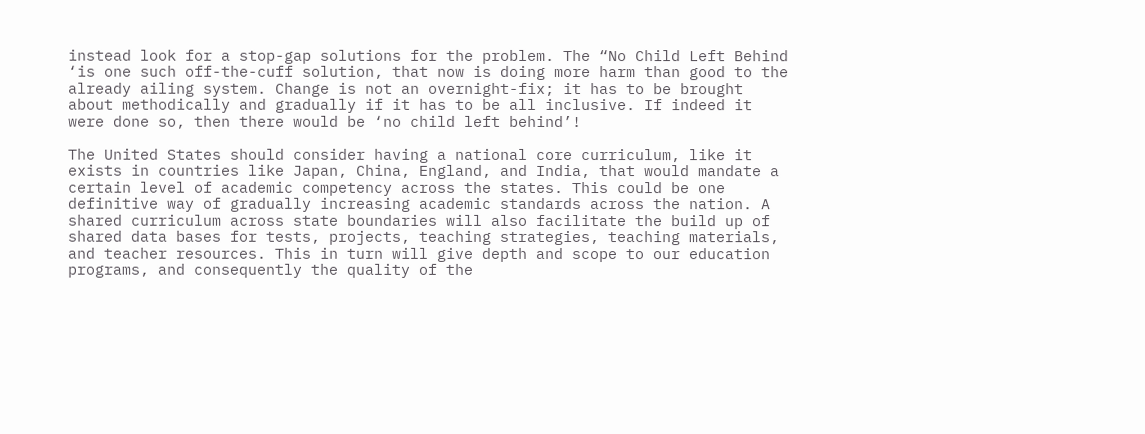instead look for a stop-gap solutions for the problem. The “No Child Left Behind ‘is one such off-the-cuff solution, that now is doing more harm than good to the already ailing system. Change is not an overnight-fix; it has to be brought about methodically and gradually if it has to be all inclusive. If indeed it were done so, then there would be ‘no child left behind’!

The United States should consider having a national core curriculum, like it exists in countries like Japan, China, England, and India, that would mandate a certain level of academic competency across the states. This could be one definitive way of gradually increasing academic standards across the nation. A shared curriculum across state boundaries will also facilitate the build up of shared data bases for tests, projects, teaching strategies, teaching materials, and teacher resources. This in turn will give depth and scope to our education programs, and consequently the quality of the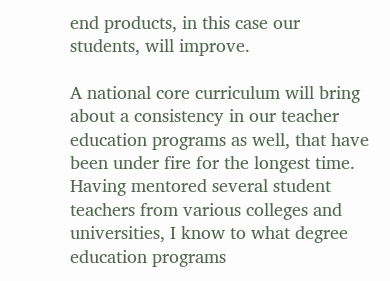end products, in this case our students, will improve.

A national core curriculum will bring about a consistency in our teacher education programs as well, that have been under fire for the longest time. Having mentored several student teachers from various colleges and universities, I know to what degree education programs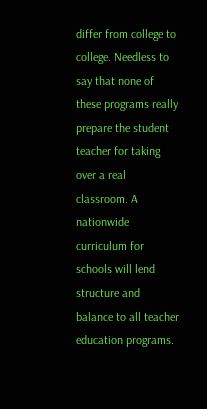differ from college to college. Needless to say that none of these programs really prepare the student teacher for taking over a real classroom. A nationwide curriculum for schools will lend structure and balance to all teacher education programs.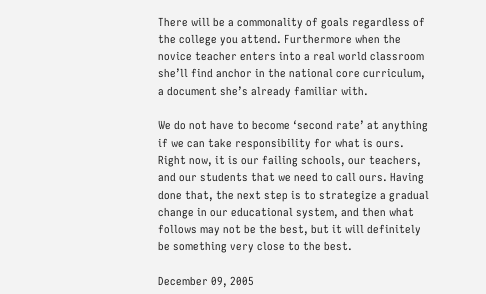There will be a commonality of goals regardless of the college you attend. Furthermore when the novice teacher enters into a real world classroom she’ll find anchor in the national core curriculum, a document she’s already familiar with.

We do not have to become ‘second rate’ at anything if we can take responsibility for what is ours. Right now, it is our failing schools, our teachers, and our students that we need to call ours. Having done that, the next step is to strategize a gradual change in our educational system, and then what follows may not be the best, but it will definitely be something very close to the best.

December 09, 2005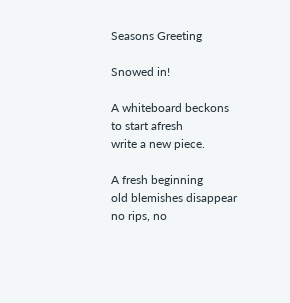Seasons Greeting

Snowed in!

A whiteboard beckons
to start afresh
write a new piece.

A fresh beginning
old blemishes disappear
no rips, no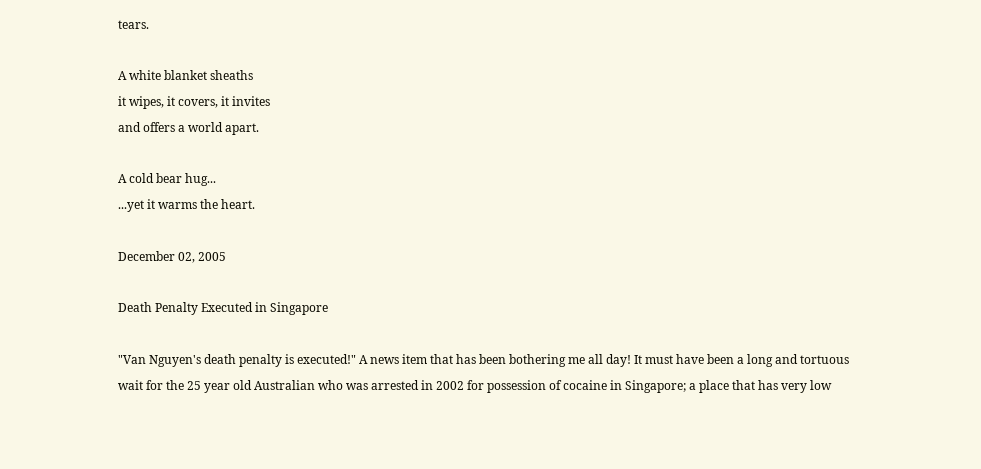tears.

A white blanket sheaths
it wipes, it covers, it invites
and offers a world apart.

A cold bear hug...
...yet it warms the heart.

December 02, 2005

Death Penalty Executed in Singapore

"Van Nguyen's death penalty is executed!" A news item that has been bothering me all day! It must have been a long and tortuous wait for the 25 year old Australian who was arrested in 2002 for possession of cocaine in Singapore; a place that has very low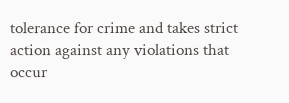tolerance for crime and takes strict action against any violations that occur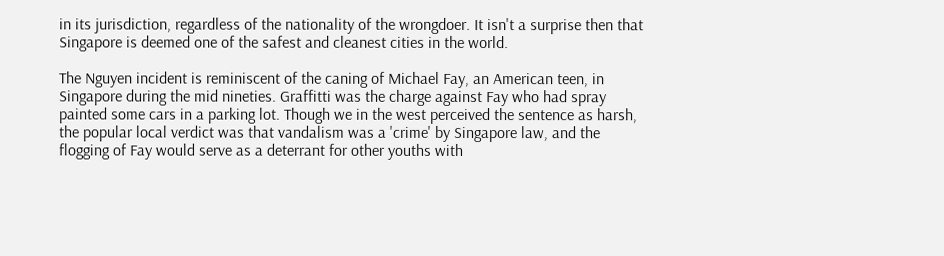in its jurisdiction, regardless of the nationality of the wrongdoer. It isn't a surprise then that Singapore is deemed one of the safest and cleanest cities in the world.

The Nguyen incident is reminiscent of the caning of Michael Fay, an American teen, in Singapore during the mid nineties. Graffitti was the charge against Fay who had spray painted some cars in a parking lot. Though we in the west perceived the sentence as harsh, the popular local verdict was that vandalism was a 'crime' by Singapore law, and the flogging of Fay would serve as a deterrant for other youths with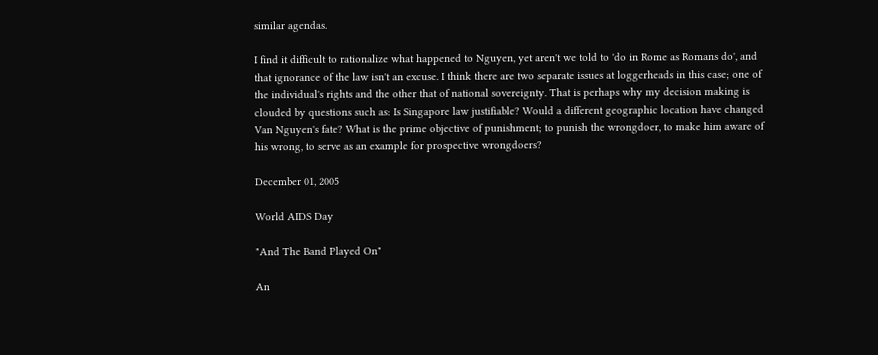similar agendas.

I find it difficult to rationalize what happened to Nguyen, yet aren't we told to 'do in Rome as Romans do', and that ignorance of the law isn't an excuse. I think there are two separate issues at loggerheads in this case; one of the individual's rights and the other that of national sovereignty. That is perhaps why my decision making is clouded by questions such as: Is Singapore law justifiable? Would a different geographic location have changed Van Nguyen's fate? What is the prime objective of punishment; to punish the wrongdoer, to make him aware of his wrong, to serve as an example for prospective wrongdoers?

December 01, 2005

World AIDS Day

"And The Band Played On"

An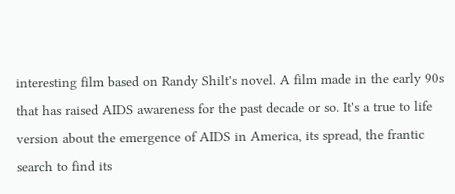interesting film based on Randy Shilt's novel. A film made in the early 90s that has raised AIDS awareness for the past decade or so. It's a true to life version about the emergence of AIDS in America, its spread, the frantic search to find its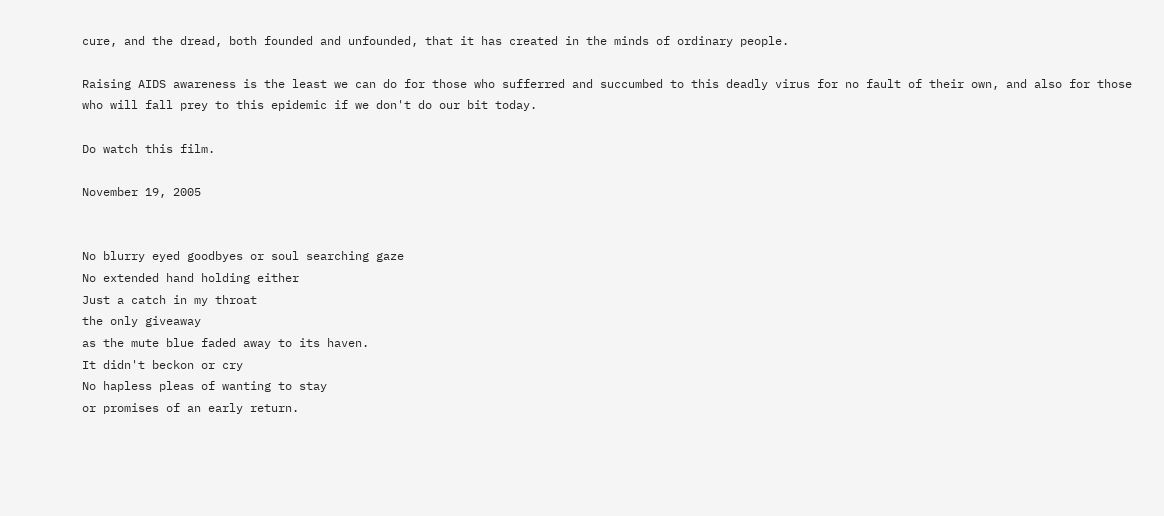cure, and the dread, both founded and unfounded, that it has created in the minds of ordinary people.

Raising AIDS awareness is the least we can do for those who sufferred and succumbed to this deadly virus for no fault of their own, and also for those who will fall prey to this epidemic if we don't do our bit today.

Do watch this film.

November 19, 2005


No blurry eyed goodbyes or soul searching gaze
No extended hand holding either
Just a catch in my throat
the only giveaway
as the mute blue faded away to its haven.
It didn't beckon or cry
No hapless pleas of wanting to stay
or promises of an early return.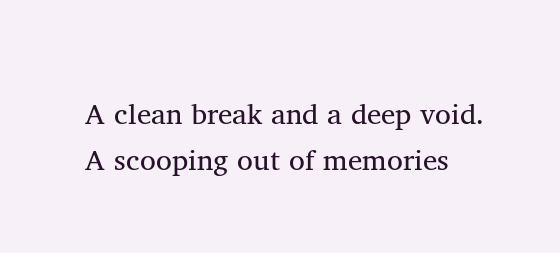A clean break and a deep void.
A scooping out of memories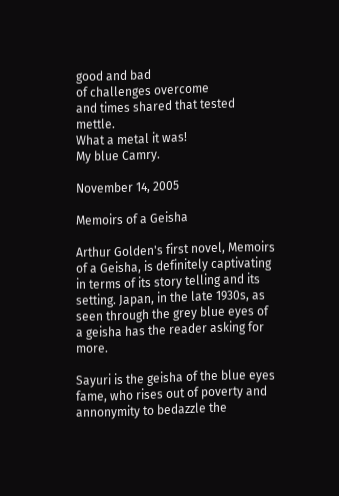good and bad
of challenges overcome
and times shared that tested mettle.
What a metal it was!
My blue Camry.

November 14, 2005

Memoirs of a Geisha

Arthur Golden's first novel, Memoirs of a Geisha, is definitely captivating in terms of its story telling and its setting. Japan, in the late 1930s, as seen through the grey blue eyes of a geisha has the reader asking for more.

Sayuri is the geisha of the blue eyes fame, who rises out of poverty and annonymity to bedazzle the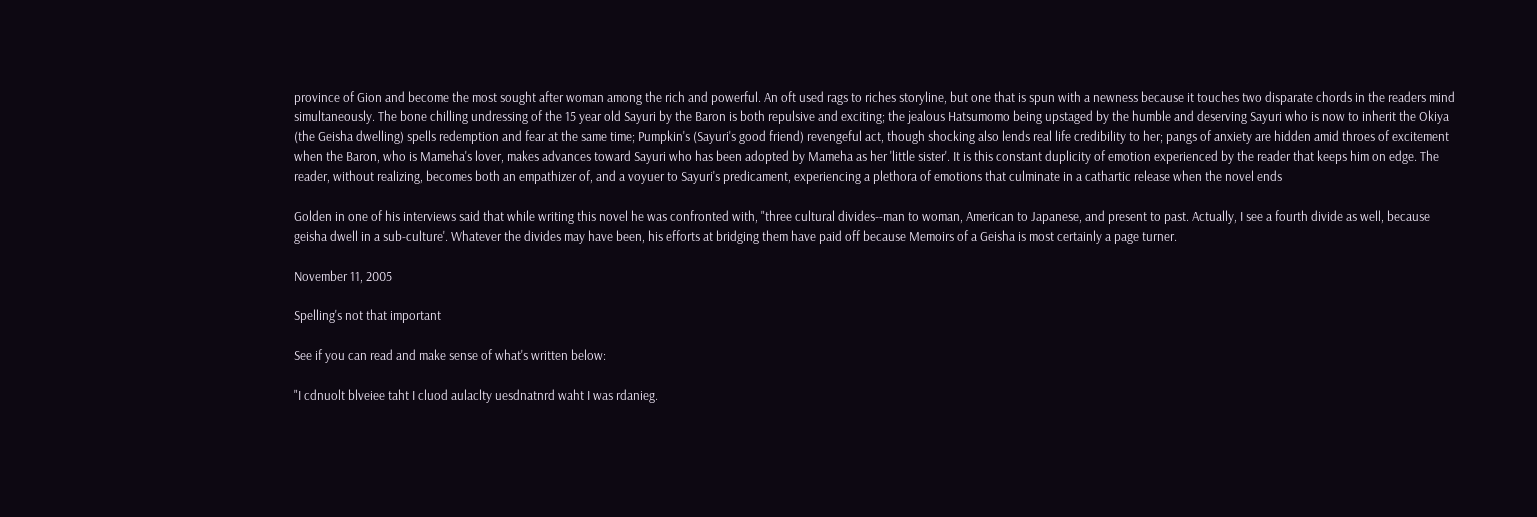province of Gion and become the most sought after woman among the rich and powerful. An oft used rags to riches storyline, but one that is spun with a newness because it touches two disparate chords in the readers mind simultaneously. The bone chilling undressing of the 15 year old Sayuri by the Baron is both repulsive and exciting; the jealous Hatsumomo being upstaged by the humble and deserving Sayuri who is now to inherit the Okiya (the Geisha dwelling) spells redemption and fear at the same time; Pumpkin's (Sayuri's good friend) revengeful act, though shocking also lends real life credibility to her; pangs of anxiety are hidden amid throes of excitement when the Baron, who is Mameha's lover, makes advances toward Sayuri who has been adopted by Mameha as her 'little sister'. It is this constant duplicity of emotion experienced by the reader that keeps him on edge. The reader, without realizing, becomes both an empathizer of, and a voyuer to Sayuri's predicament, experiencing a plethora of emotions that culminate in a cathartic release when the novel ends

Golden in one of his interviews said that while writing this novel he was confronted with, "three cultural divides--man to woman, American to Japanese, and present to past. Actually, I see a fourth divide as well, because geisha dwell in a sub-culture'. Whatever the divides may have been, his efforts at bridging them have paid off because Memoirs of a Geisha is most certainly a page turner.

November 11, 2005

Spelling's not that important

See if you can read and make sense of what's written below:

"I cdnuolt blveiee taht I cluod aulaclty uesdnatnrd waht I was rdanieg.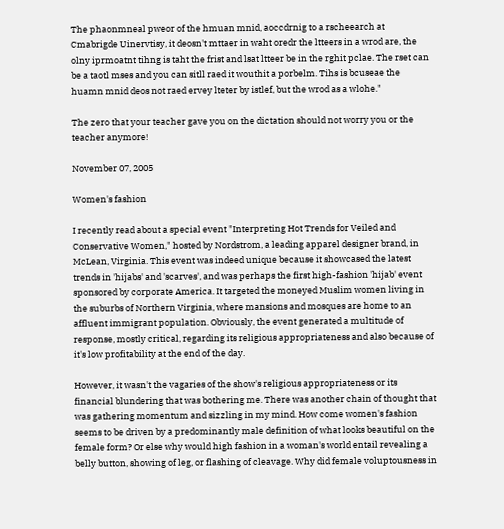The phaonmneal pweor of the hmuan mnid, aoccdrnig to a rscheearch at Cmabrigde Uinervtisy, it deosn't mttaer in waht oredr the ltteers in a wrod are, the olny iprmoatnt tihng is taht the frist and lsat ltteer be in the rghit pclae. The rset can be a taotl mses and you can sitll raed it wouthit a porbelm. Tihs is bcuseae the huamn mnid deos not raed ervey lteter by istlef, but the wrod as a wlohe."

The zero that your teacher gave you on the dictation should not worry you or the teacher anymore!

November 07, 2005

Women's fashion

I recently read about a special event "Interpreting Hot Trends for Veiled and Conservative Women," hosted by Nordstrom, a leading apparel designer brand, in McLean, Virginia. This event was indeed unique because it showcased the latest trends in 'hijabs' and 'scarves', and was perhaps the first high-fashion 'hijab' event sponsored by corporate America. It targeted the moneyed Muslim women living in the suburbs of Northern Virginia, where mansions and mosques are home to an affluent immigrant population. Obviously, the event generated a multitude of response, mostly critical, regarding its religious appropriateness and also because of it's low profitability at the end of the day.

However, it wasn't the vagaries of the show's religious appropriateness or its financial blundering that was bothering me. There was another chain of thought that was gathering momentum and sizzling in my mind. How come women's fashion seems to be driven by a predominantly male definition of what looks beautiful on the female form? Or else why would high fashion in a woman's world entail revealing a belly button, showing of leg, or flashing of cleavage. Why did female voluptousness in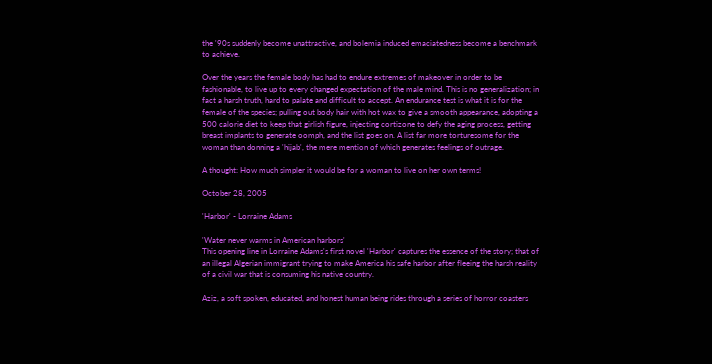the '90s suddenly become unattractive, and bolemia induced emaciatedness become a benchmark to achieve.

Over the years the female body has had to endure extremes of makeover in order to be fashionable, to live up to every changed expectation of the male mind. This is no generalization; in fact a harsh truth, hard to palate and difficult to accept. An endurance test is what it is for the female of the species; pulling out body hair with hot wax to give a smooth appearance, adopting a 500 calorie diet to keep that girlish figure, injecting cortizone to defy the aging process, getting breast implants to generate oomph, and the list goes on. A list far more torturesome for the woman than donning a 'hijab', the mere mention of which generates feelings of outrage.

A thought: How much simpler it would be for a woman to live on her own terms!

October 28, 2005

'Harbor' - Lorraine Adams

'Water never warms in American harbors'
This opening line in Lorraine Adams's first novel 'Harbor' captures the essence of the story; that of an illegal Algerian immigrant trying to make America his safe harbor after fleeing the harsh reality of a civil war that is consuming his native country.

Aziz, a soft spoken, educated, and honest human being rides through a series of horror coasters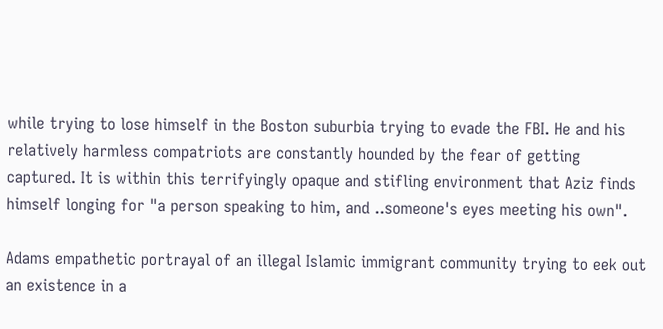while trying to lose himself in the Boston suburbia trying to evade the FBI. He and his relatively harmless compatriots are constantly hounded by the fear of getting captured. It is within this terrifyingly opaque and stifling environment that Aziz finds himself longing for "a person speaking to him, and ..someone's eyes meeting his own".

Adams empathetic portrayal of an illegal Islamic immigrant community trying to eek out an existence in a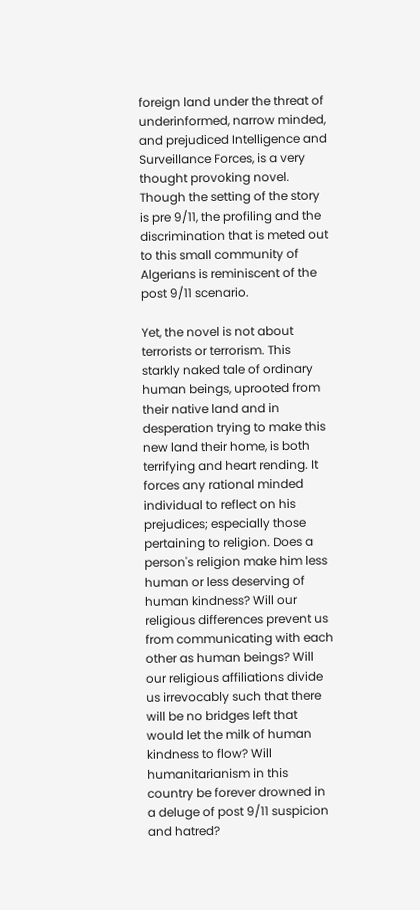foreign land under the threat of underinformed, narrow minded, and prejudiced Intelligence and Surveillance Forces, is a very thought provoking novel. Though the setting of the story is pre 9/11, the profiling and the discrimination that is meted out to this small community of Algerians is reminiscent of the post 9/11 scenario.

Yet, the novel is not about terrorists or terrorism. This starkly naked tale of ordinary human beings, uprooted from their native land and in desperation trying to make this new land their home, is both terrifying and heart rending. It forces any rational minded individual to reflect on his prejudices; especially those pertaining to religion. Does a person's religion make him less human or less deserving of human kindness? Will our religious differences prevent us from communicating with each other as human beings? Will our religious affiliations divide us irrevocably such that there will be no bridges left that would let the milk of human kindness to flow? Will humanitarianism in this country be forever drowned in a deluge of post 9/11 suspicion and hatred?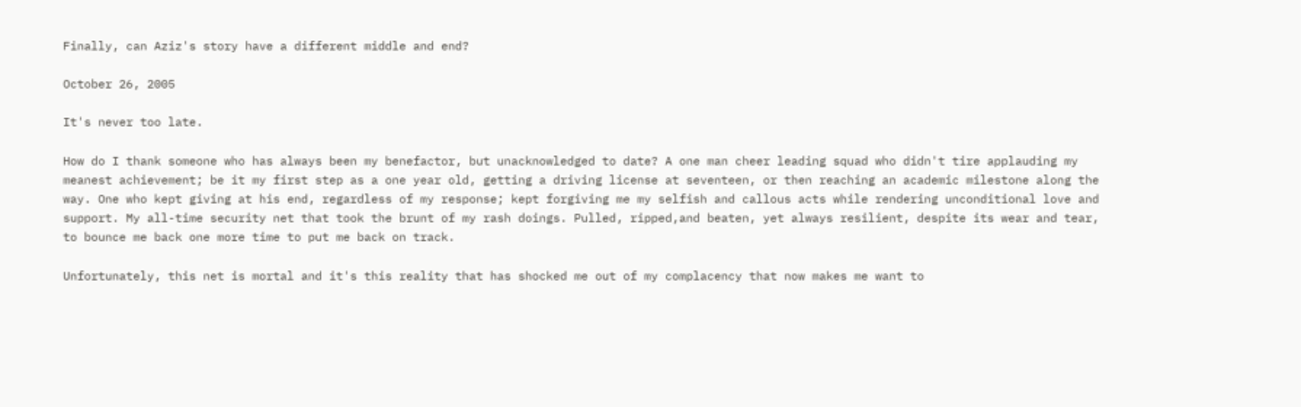Finally, can Aziz's story have a different middle and end?

October 26, 2005

It's never too late.

How do I thank someone who has always been my benefactor, but unacknowledged to date? A one man cheer leading squad who didn't tire applauding my meanest achievement; be it my first step as a one year old, getting a driving license at seventeen, or then reaching an academic milestone along the way. One who kept giving at his end, regardless of my response; kept forgiving me my selfish and callous acts while rendering unconditional love and support. My all-time security net that took the brunt of my rash doings. Pulled, ripped,and beaten, yet always resilient, despite its wear and tear, to bounce me back one more time to put me back on track.

Unfortunately, this net is mortal and it's this reality that has shocked me out of my complacency that now makes me want to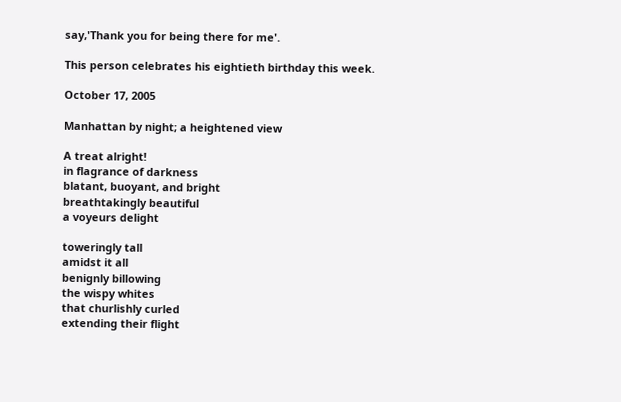say,'Thank you for being there for me'.

This person celebrates his eightieth birthday this week.

October 17, 2005

Manhattan by night; a heightened view

A treat alright!
in flagrance of darkness
blatant, buoyant, and bright
breathtakingly beautiful
a voyeurs delight

toweringly tall
amidst it all
benignly billowing
the wispy whites
that churlishly curled
extending their flight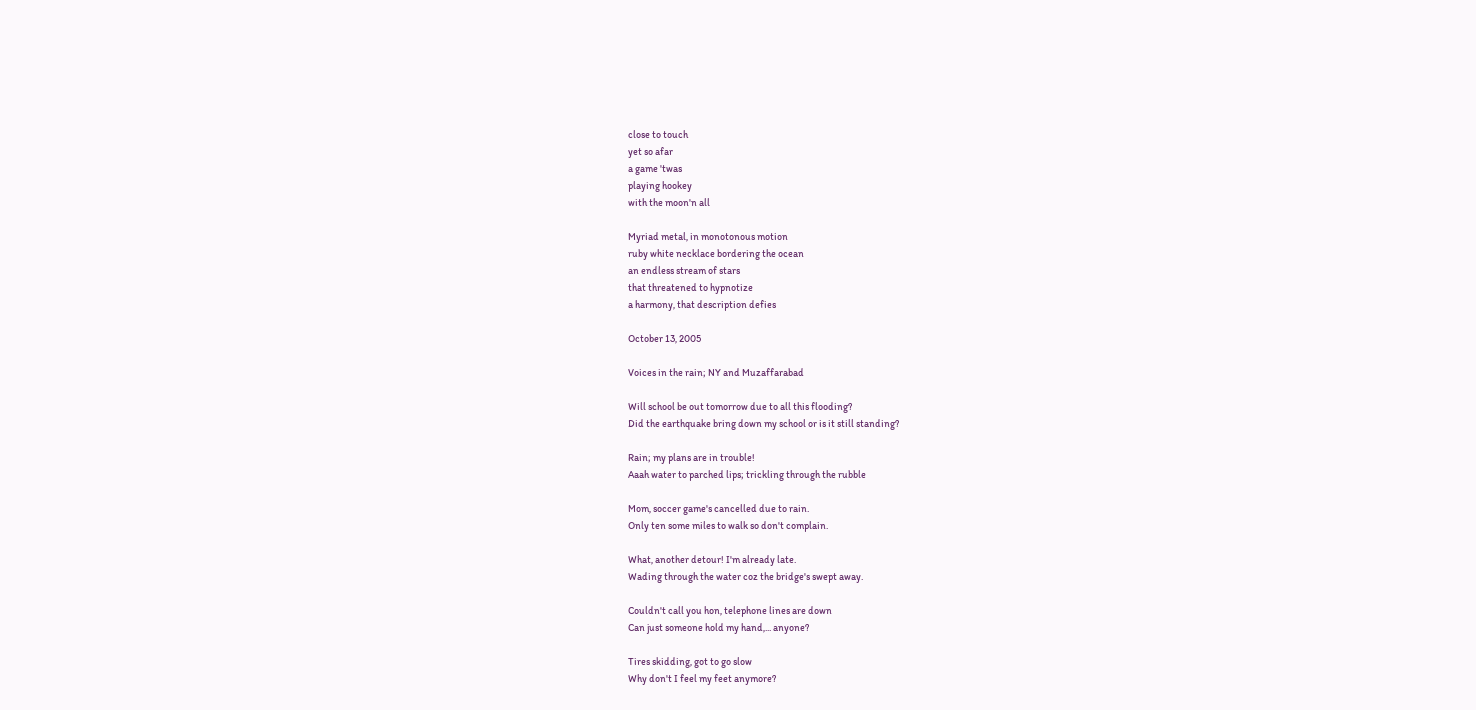close to touch
yet so afar
a game 'twas
playing hookey
with the moon'n all

Myriad metal, in monotonous motion
ruby white necklace bordering the ocean
an endless stream of stars
that threatened to hypnotize
a harmony, that description defies

October 13, 2005

Voices in the rain; NY and Muzaffarabad

Will school be out tomorrow due to all this flooding?
Did the earthquake bring down my school or is it still standing?

Rain; my plans are in trouble!
Aaah water to parched lips; trickling through the rubble

Mom, soccer game's cancelled due to rain.
Only ten some miles to walk so don't complain.

What, another detour! I'm already late.
Wading through the water coz the bridge's swept away.

Couldn't call you hon, telephone lines are down
Can just someone hold my hand,... anyone?

Tires skidding, got to go slow
Why don't I feel my feet anymore?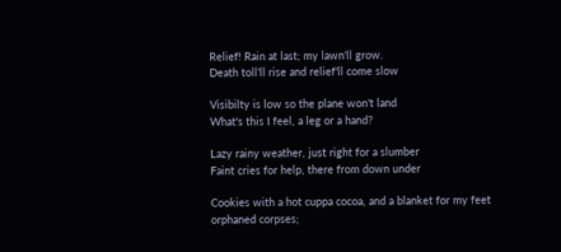Relief! Rain at last; my lawn'll grow.
Death toll'll rise and relief'll come slow

Visibilty is low so the plane won't land
What's this I feel, a leg or a hand?

Lazy rainy weather, just right for a slumber
Faint cries for help, there from down under

Cookies with a hot cuppa cocoa, and a blanket for my feet
orphaned corpses;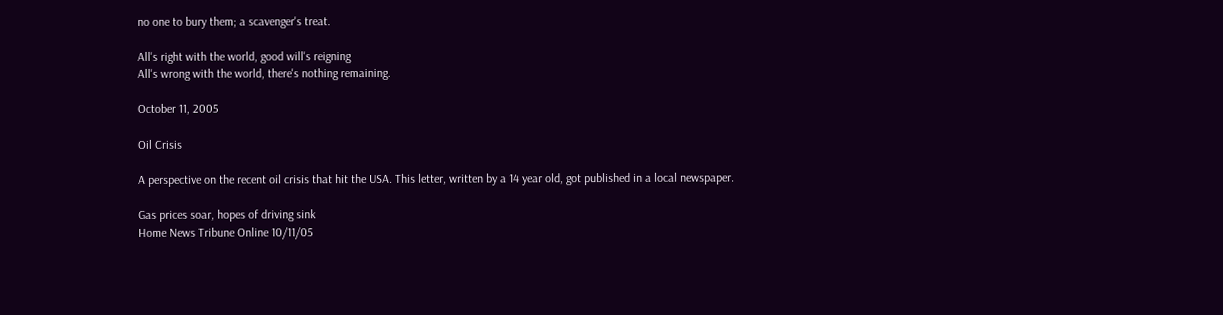no one to bury them; a scavenger's treat.

All's right with the world, good will's reigning
All's wrong with the world, there's nothing remaining.

October 11, 2005

Oil Crisis

A perspective on the recent oil crisis that hit the USA. This letter, written by a 14 year old, got published in a local newspaper.

Gas prices soar, hopes of driving sink
Home News Tribune Online 10/11/05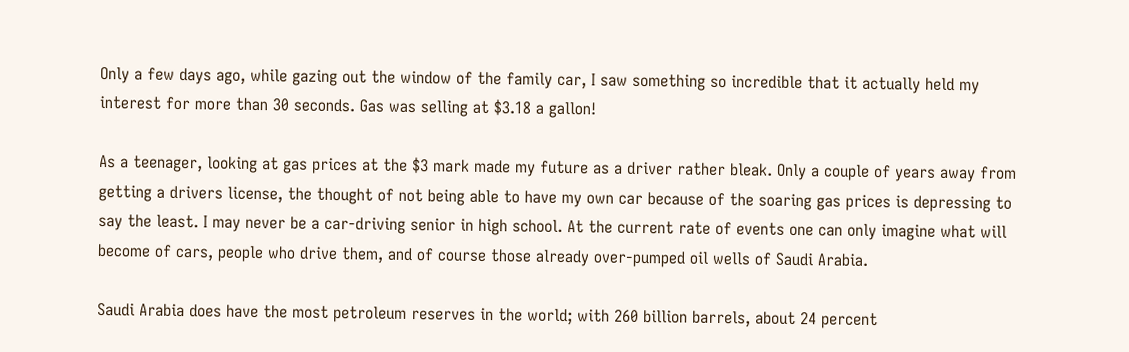Only a few days ago, while gazing out the window of the family car, I saw something so incredible that it actually held my interest for more than 30 seconds. Gas was selling at $3.18 a gallon!

As a teenager, looking at gas prices at the $3 mark made my future as a driver rather bleak. Only a couple of years away from getting a drivers license, the thought of not being able to have my own car because of the soaring gas prices is depressing to say the least. I may never be a car-driving senior in high school. At the current rate of events one can only imagine what will become of cars, people who drive them, and of course those already over-pumped oil wells of Saudi Arabia.

Saudi Arabia does have the most petroleum reserves in the world; with 260 billion barrels, about 24 percent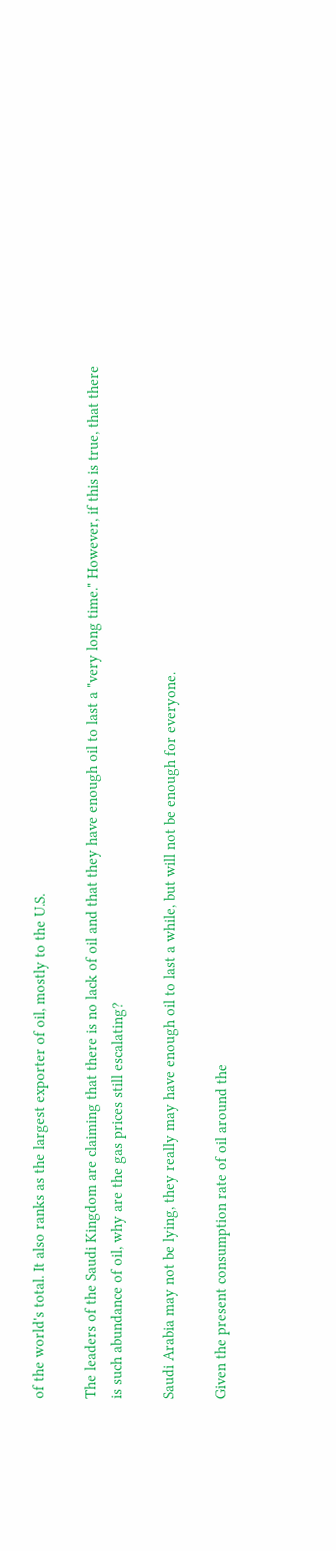of the world's total. It also ranks as the largest exporter of oil, mostly to the U.S.

The leaders of the Saudi Kingdom are claiming that there is no lack of oil and that they have enough oil to last a "very long time." However, if this is true, that there is such abundance of oil, why are the gas prices still escalating?

Saudi Arabia may not be lying, they really may have enough oil to last a while, but will not be enough for everyone.

Given the present consumption rate of oil around the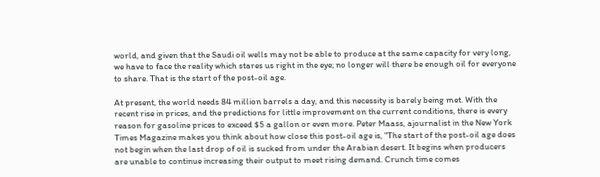world, and given that the Saudi oil wells may not be able to produce at the same capacity for very long, we have to face the reality which stares us right in the eye; no longer will there be enough oil for everyone to share. That is the start of the post-oil age.

At present, the world needs 84 million barrels a day, and this necessity is barely being met. With the recent rise in prices, and the predictions for little improvement on the current conditions, there is every reason for gasoline prices to exceed $5 a gallon or even more. Peter Maass, ajournalist in the New York Times Magazine makes you think about how close this post-oil age is, "The start of the post-oil age does not begin when the last drop of oil is sucked from under the Arabian desert. It begins when producers are unable to continue increasing their output to meet rising demand. Crunch time comes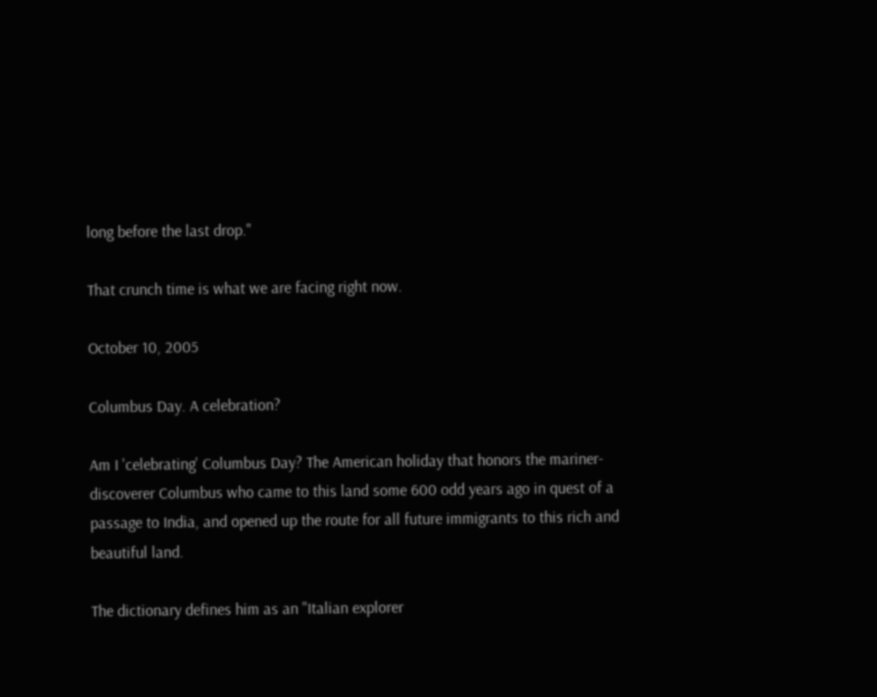long before the last drop."

That crunch time is what we are facing right now.

October 10, 2005

Columbus Day. A celebration?

Am I 'celebrating' Columbus Day? The American holiday that honors the mariner-discoverer Columbus who came to this land some 600 odd years ago in quest of a passage to India, and opened up the route for all future immigrants to this rich and beautiful land.

The dictionary defines him as an "Italian explorer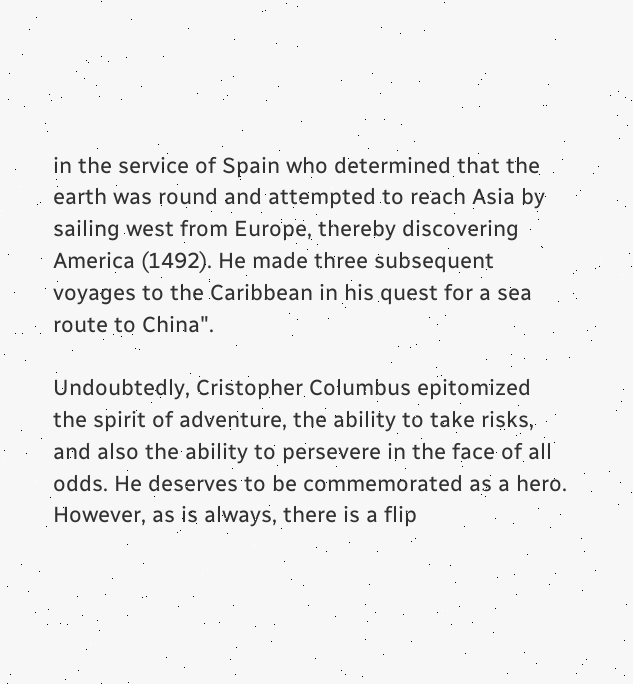in the service of Spain who determined that the earth was round and attempted to reach Asia by sailing west from Europe, thereby discovering America (1492). He made three subsequent voyages to the Caribbean in his quest for a sea route to China".

Undoubtedly, Cristopher Columbus epitomized the spirit of adventure, the ability to take risks, and also the ability to persevere in the face of all odds. He deserves to be commemorated as a hero. However, as is always, there is a flip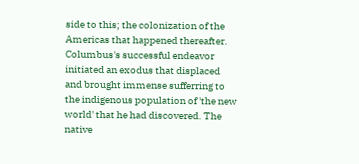side to this; the colonization of the Americas that happened thereafter. Columbus's successful endeavor initiated an exodus that displaced and brought immense sufferring to the indigenous population of 'the new world' that he had discovered. The native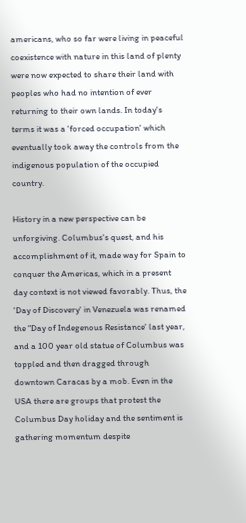americans, who so far were living in peaceful coexistence with nature in this land of plenty were now expected to share their land with peoples who had no intention of ever returning to their own lands. In today's terms it was a 'forced occupation' which eventually took away the controls from the indigenous population of the occupied country.

History in a new perspective can be unforgiving. Columbus's quest, and his accomplishment of it, made way for Spain to conquer the Americas, which in a present day context is not viewed favorably. Thus, the 'Day of Discovery' in Venezuela was renamed the "Day of Indegenous Resistance' last year, and a 100 year old statue of Columbus was toppled and then dragged through downtown Caracas by a mob. Even in the USA there are groups that protest the Columbus Day holiday and the sentiment is gathering momentum despite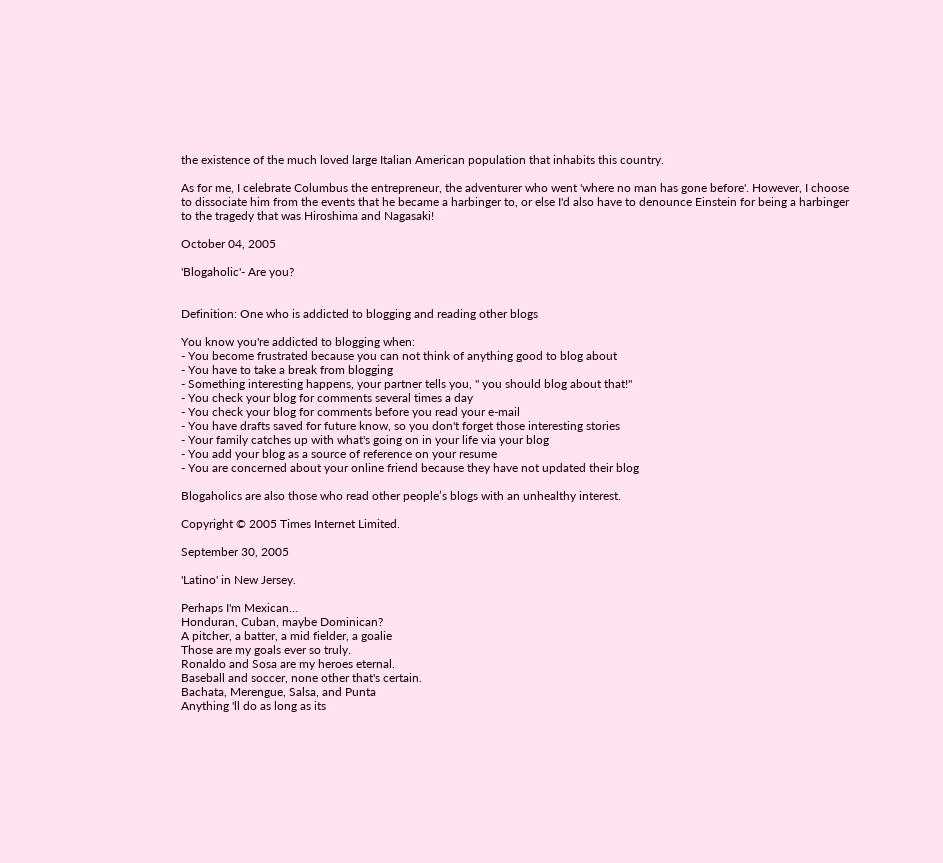the existence of the much loved large Italian American population that inhabits this country.

As for me, I celebrate Columbus the entrepreneur, the adventurer who went 'where no man has gone before'. However, I choose to dissociate him from the events that he became a harbinger to, or else I'd also have to denounce Einstein for being a harbinger to the tragedy that was Hiroshima and Nagasaki!

October 04, 2005

'Blogaholic'- Are you?


Definition: One who is addicted to blogging and reading other blogs

You know you're addicted to blogging when:
- You become frustrated because you can not think of anything good to blog about
- You have to take a break from blogging
- Something interesting happens, your partner tells you, " you should blog about that!"
- You check your blog for comments several times a day
- You check your blog for comments before you read your e-mail
- You have drafts saved for future know, so you don't forget those interesting stories
- Your family catches up with what's going on in your life via your blog
- You add your blog as a source of reference on your resume
- You are concerned about your online friend because they have not updated their blog

Blogaholics are also those who read other people’s blogs with an unhealthy interest.

Copyright © 2005 Times Internet Limited.

September 30, 2005

'Latino' in New Jersey.

Perhaps I'm Mexican...
Honduran, Cuban, maybe Dominican?
A pitcher, a batter, a mid fielder, a goalie
Those are my goals ever so truly.
Ronaldo and Sosa are my heroes eternal.
Baseball and soccer, none other that's certain.
Bachata, Merengue, Salsa, and Punta
Anything 'll do as long as its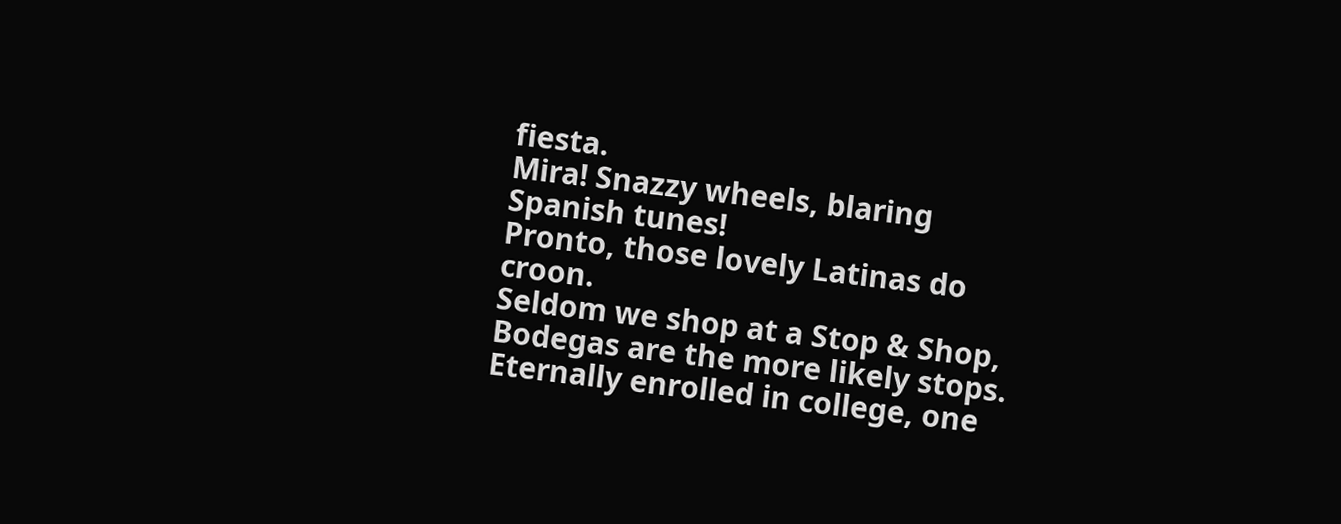fiesta.
Mira! Snazzy wheels, blaring Spanish tunes!
Pronto, those lovely Latinas do croon.
Seldom we shop at a Stop & Shop,
Bodegas are the more likely stops.
Eternally enrolled in college, one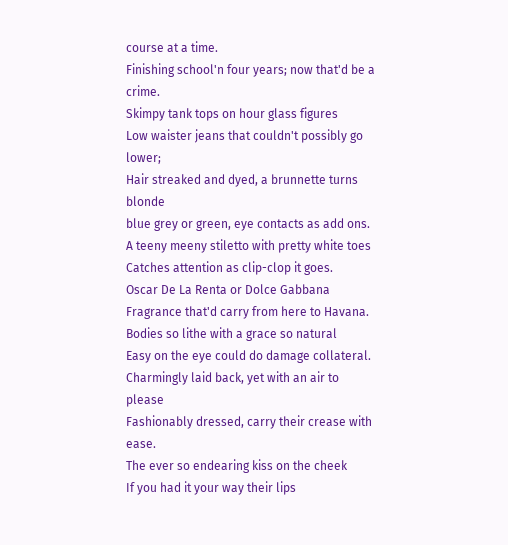course at a time.
Finishing school'n four years; now that'd be a crime.
Skimpy tank tops on hour glass figures
Low waister jeans that couldn't possibly go lower;
Hair streaked and dyed, a brunnette turns blonde
blue grey or green, eye contacts as add ons.
A teeny meeny stiletto with pretty white toes
Catches attention as clip-clop it goes.
Oscar De La Renta or Dolce Gabbana
Fragrance that'd carry from here to Havana.
Bodies so lithe with a grace so natural
Easy on the eye could do damage collateral.
Charmingly laid back, yet with an air to please
Fashionably dressed, carry their crease with ease.
The ever so endearing kiss on the cheek
If you had it your way their lips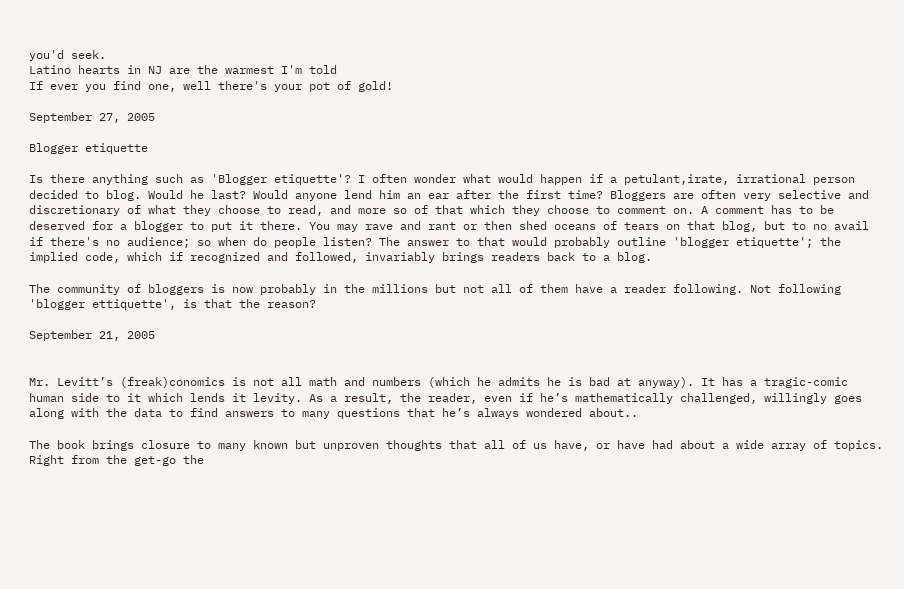you'd seek.
Latino hearts in NJ are the warmest I'm told
If ever you find one, well there's your pot of gold!

September 27, 2005

Blogger etiquette

Is there anything such as 'Blogger etiquette'? I often wonder what would happen if a petulant,irate, irrational person decided to blog. Would he last? Would anyone lend him an ear after the first time? Bloggers are often very selective and discretionary of what they choose to read, and more so of that which they choose to comment on. A comment has to be deserved for a blogger to put it there. You may rave and rant or then shed oceans of tears on that blog, but to no avail if there's no audience; so when do people listen? The answer to that would probably outline 'blogger etiquette'; the implied code, which if recognized and followed, invariably brings readers back to a blog.

The community of bloggers is now probably in the millions but not all of them have a reader following. Not following 'blogger ettiquette', is that the reason?

September 21, 2005


Mr. Levitt’s (freak)conomics is not all math and numbers (which he admits he is bad at anyway). It has a tragic-comic human side to it which lends it levity. As a result, the reader, even if he’s mathematically challenged, willingly goes along with the data to find answers to many questions that he’s always wondered about..

The book brings closure to many known but unproven thoughts that all of us have, or have had about a wide array of topics. Right from the get-go the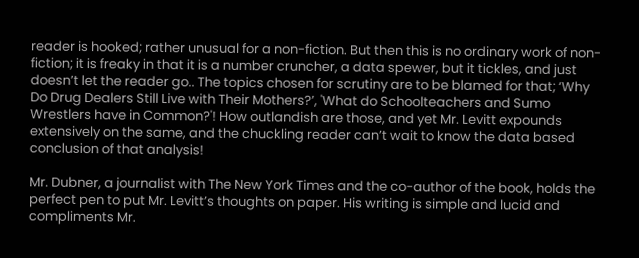reader is hooked; rather unusual for a non-fiction. But then this is no ordinary work of non-fiction; it is freaky in that it is a number cruncher, a data spewer, but it tickles, and just doesn’t let the reader go.. The topics chosen for scrutiny are to be blamed for that; ‘Why Do Drug Dealers Still Live with Their Mothers?’, 'What do Schoolteachers and Sumo Wrestlers have in Common?'! How outlandish are those, and yet Mr. Levitt expounds extensively on the same, and the chuckling reader can’t wait to know the data based conclusion of that analysis!

Mr. Dubner, a journalist with The New York Times and the co-author of the book, holds the perfect pen to put Mr. Levitt’s thoughts on paper. His writing is simple and lucid and compliments Mr.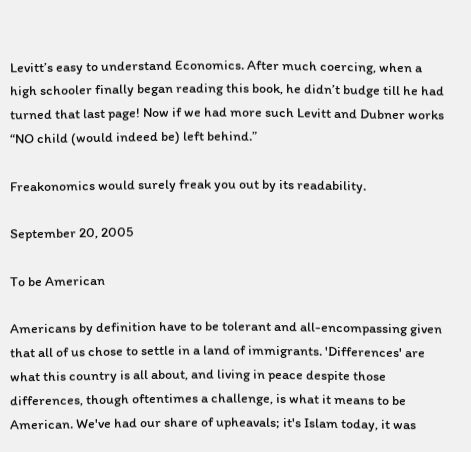Levitt’s easy to understand Economics. After much coercing, when a high schooler finally began reading this book, he didn’t budge till he had turned that last page! Now if we had more such Levitt and Dubner works “NO child (would indeed be) left behind.”

Freakonomics would surely freak you out by its readability.

September 20, 2005

To be American

Americans by definition have to be tolerant and all-encompassing given that all of us chose to settle in a land of immigrants. 'Differences' are what this country is all about, and living in peace despite those differences, though oftentimes a challenge, is what it means to be American. We've had our share of upheavals; it's Islam today, it was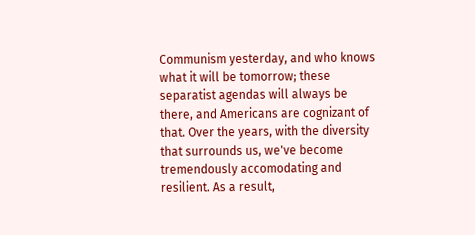Communism yesterday, and who knows what it will be tomorrow; these separatist agendas will always be there, and Americans are cognizant of that. Over the years, with the diversity that surrounds us, we've become tremendously accomodating and resilient. As a result,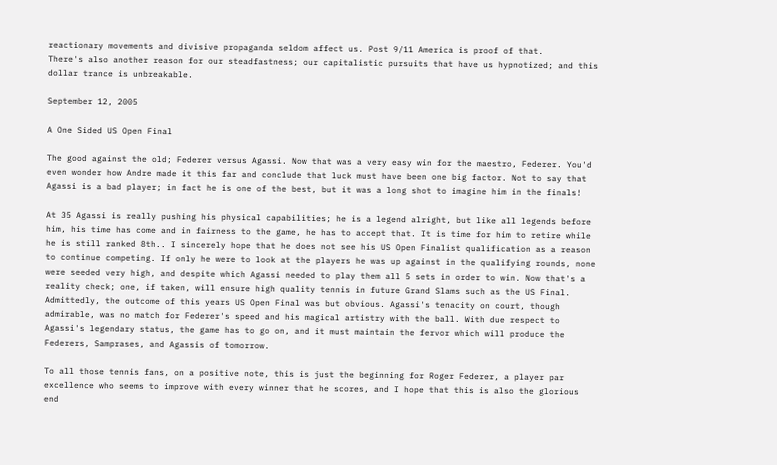reactionary movements and divisive propaganda seldom affect us. Post 9/11 America is proof of that.
There's also another reason for our steadfastness; our capitalistic pursuits that have us hypnotized; and this dollar trance is unbreakable.

September 12, 2005

A One Sided US Open Final

The good against the old; Federer versus Agassi. Now that was a very easy win for the maestro, Federer. You'd even wonder how Andre made it this far and conclude that luck must have been one big factor. Not to say that Agassi is a bad player; in fact he is one of the best, but it was a long shot to imagine him in the finals!

At 35 Agassi is really pushing his physical capabilities; he is a legend alright, but like all legends before him, his time has come and in fairness to the game, he has to accept that. It is time for him to retire while he is still ranked 8th.. I sincerely hope that he does not see his US Open Finalist qualification as a reason to continue competing. If only he were to look at the players he was up against in the qualifying rounds, none were seeded very high, and despite which Agassi needed to play them all 5 sets in order to win. Now that's a reality check; one, if taken, will ensure high quality tennis in future Grand Slams such as the US Final. Admittedly, the outcome of this years US Open Final was but obvious. Agassi's tenacity on court, though admirable, was no match for Federer's speed and his magical artistry with the ball. With due respect to Agassi's legendary status, the game has to go on, and it must maintain the fervor which will produce the Federers, Samprases, and Agassis of tomorrow.

To all those tennis fans, on a positive note, this is just the beginning for Roger Federer, a player par excellence who seems to improve with every winner that he scores, and I hope that this is also the glorious end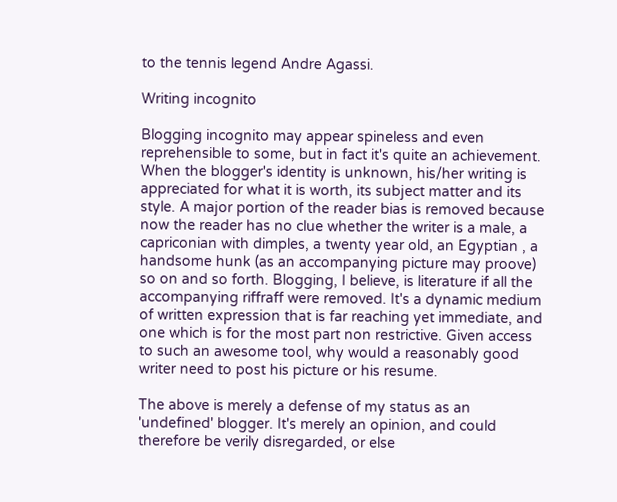to the tennis legend Andre Agassi.

Writing incognito

Blogging incognito may appear spineless and even reprehensible to some, but in fact it's quite an achievement. When the blogger's identity is unknown, his/her writing is appreciated for what it is worth, its subject matter and its style. A major portion of the reader bias is removed because now the reader has no clue whether the writer is a male, a capriconian with dimples, a twenty year old, an Egyptian , a handsome hunk (as an accompanying picture may proove) so on and so forth. Blogging, I believe, is literature if all the accompanying riffraff were removed. It's a dynamic medium of written expression that is far reaching yet immediate, and one which is for the most part non restrictive. Given access to such an awesome tool, why would a reasonably good writer need to post his picture or his resume.

The above is merely a defense of my status as an 'undefined' blogger. It's merely an opinion, and could therefore be verily disregarded, or else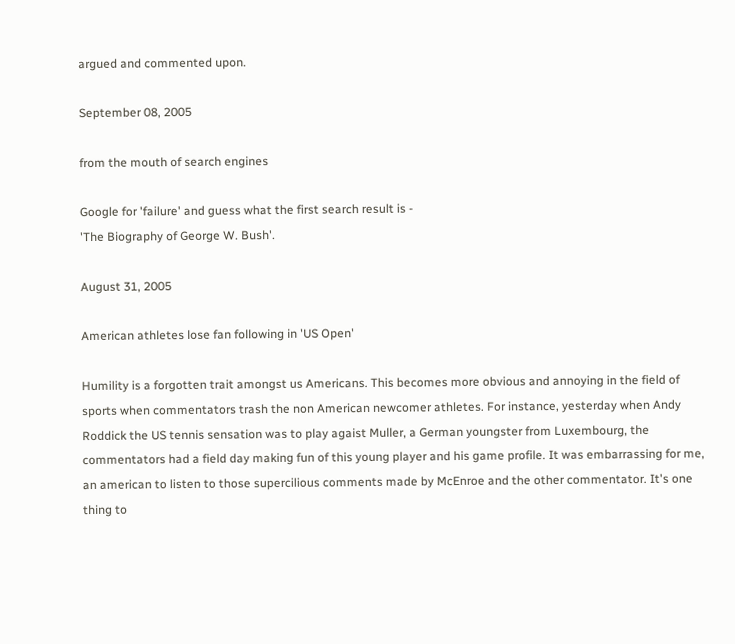argued and commented upon.

September 08, 2005

from the mouth of search engines

Google for 'failure' and guess what the first search result is -
'The Biography of George W. Bush'.

August 31, 2005

American athletes lose fan following in 'US Open'

Humility is a forgotten trait amongst us Americans. This becomes more obvious and annoying in the field of sports when commentators trash the non American newcomer athletes. For instance, yesterday when Andy Roddick the US tennis sensation was to play agaist Muller, a German youngster from Luxembourg, the commentators had a field day making fun of this young player and his game profile. It was embarrassing for me, an american to listen to those supercilious comments made by McEnroe and the other commentator. It's one thing to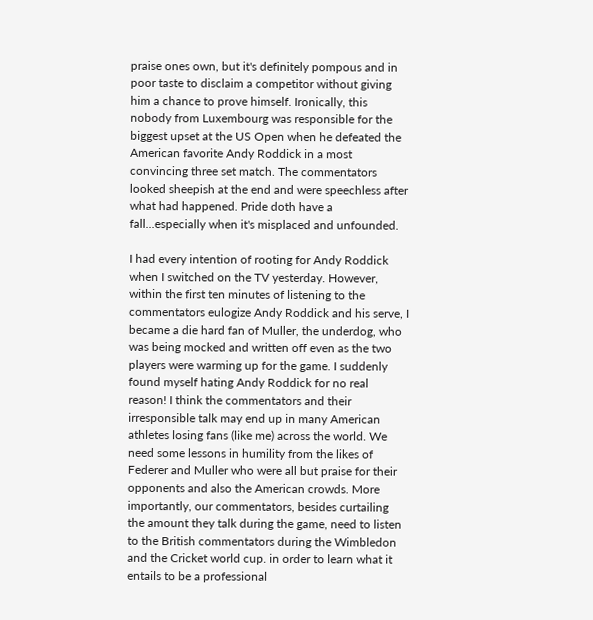praise ones own, but it's definitely pompous and in poor taste to disclaim a competitor without giving him a chance to prove himself. Ironically, this nobody from Luxembourg was responsible for the biggest upset at the US Open when he defeated the American favorite Andy Roddick in a most convincing three set match. The commentators looked sheepish at the end and were speechless after what had happened. Pride doth have a fall...especially when it's misplaced and unfounded.

I had every intention of rooting for Andy Roddick when I switched on the TV yesterday. However, within the first ten minutes of listening to the commentators eulogize Andy Roddick and his serve, I became a die hard fan of Muller, the underdog, who was being mocked and written off even as the two players were warming up for the game. I suddenly found myself hating Andy Roddick for no real reason! I think the commentators and their irresponsible talk may end up in many American athletes losing fans (like me) across the world. We need some lessons in humility from the likes of Federer and Muller who were all but praise for their opponents and also the American crowds. More importantly, our commentators, besides curtailing the amount they talk during the game, need to listen to the British commentators during the Wimbledon and the Cricket world cup. in order to learn what it entails to be a professional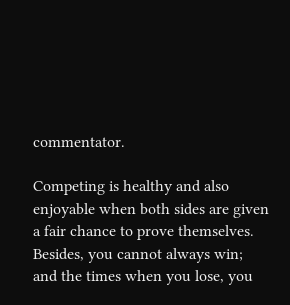commentator.

Competing is healthy and also enjoyable when both sides are given a fair chance to prove themselves. Besides, you cannot always win; and the times when you lose, you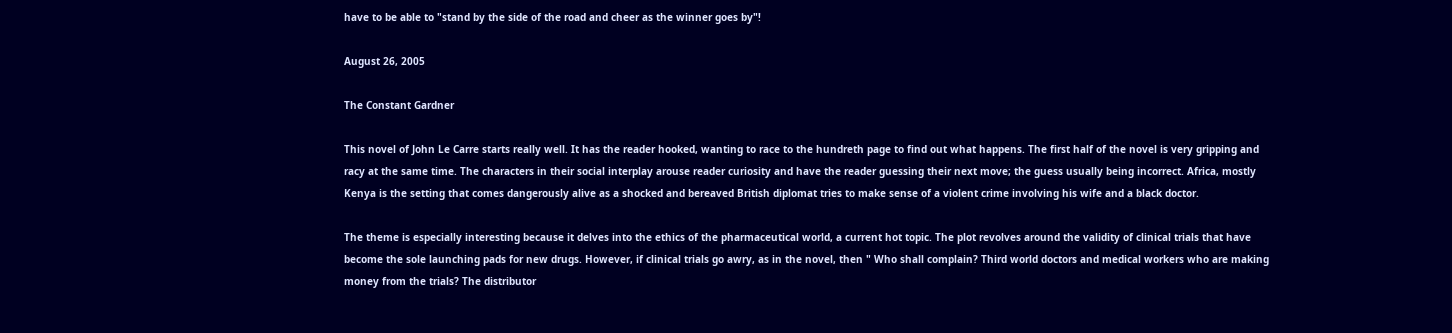have to be able to "stand by the side of the road and cheer as the winner goes by"!

August 26, 2005

The Constant Gardner

This novel of John Le Carre starts really well. It has the reader hooked, wanting to race to the hundreth page to find out what happens. The first half of the novel is very gripping and racy at the same time. The characters in their social interplay arouse reader curiosity and have the reader guessing their next move; the guess usually being incorrect. Africa, mostly Kenya is the setting that comes dangerously alive as a shocked and bereaved British diplomat tries to make sense of a violent crime involving his wife and a black doctor.

The theme is especially interesting because it delves into the ethics of the pharmaceutical world, a current hot topic. The plot revolves around the validity of clinical trials that have become the sole launching pads for new drugs. However, if clinical trials go awry, as in the novel, then " Who shall complain? Third world doctors and medical workers who are making money from the trials? The distributor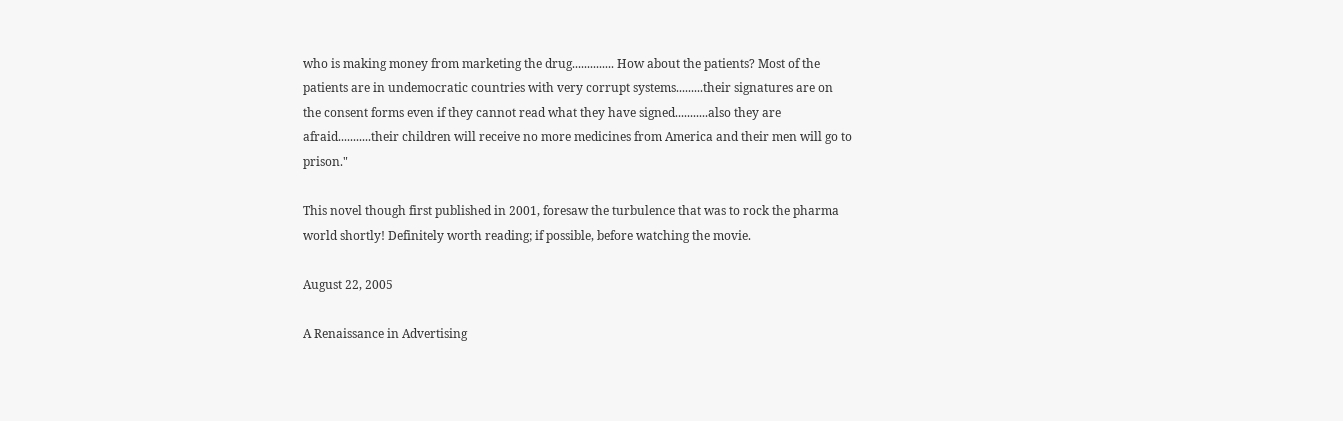who is making money from marketing the drug.............. How about the patients? Most of the patients are in undemocratic countries with very corrupt systems.........their signatures are on the consent forms even if they cannot read what they have signed...........also they are afraid...........their children will receive no more medicines from America and their men will go to prison."

This novel though first published in 2001, foresaw the turbulence that was to rock the pharma world shortly! Definitely worth reading; if possible, before watching the movie.

August 22, 2005

A Renaissance in Advertising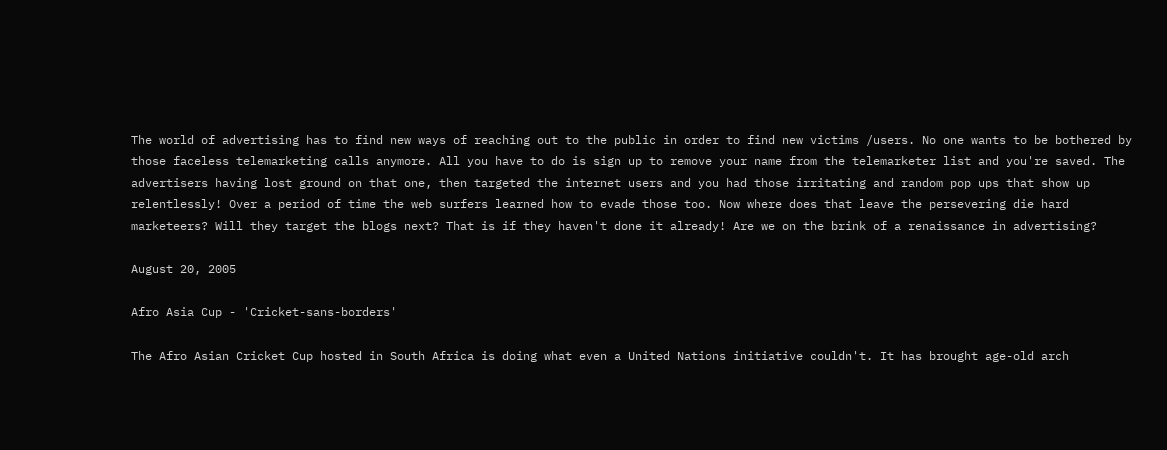The world of advertising has to find new ways of reaching out to the public in order to find new victims /users. No one wants to be bothered by those faceless telemarketing calls anymore. All you have to do is sign up to remove your name from the telemarketer list and you're saved. The advertisers having lost ground on that one, then targeted the internet users and you had those irritating and random pop ups that show up relentlessly! Over a period of time the web surfers learned how to evade those too. Now where does that leave the persevering die hard marketeers? Will they target the blogs next? That is if they haven't done it already! Are we on the brink of a renaissance in advertising?

August 20, 2005

Afro Asia Cup - 'Cricket-sans-borders'

The Afro Asian Cricket Cup hosted in South Africa is doing what even a United Nations initiative couldn't. It has brought age-old arch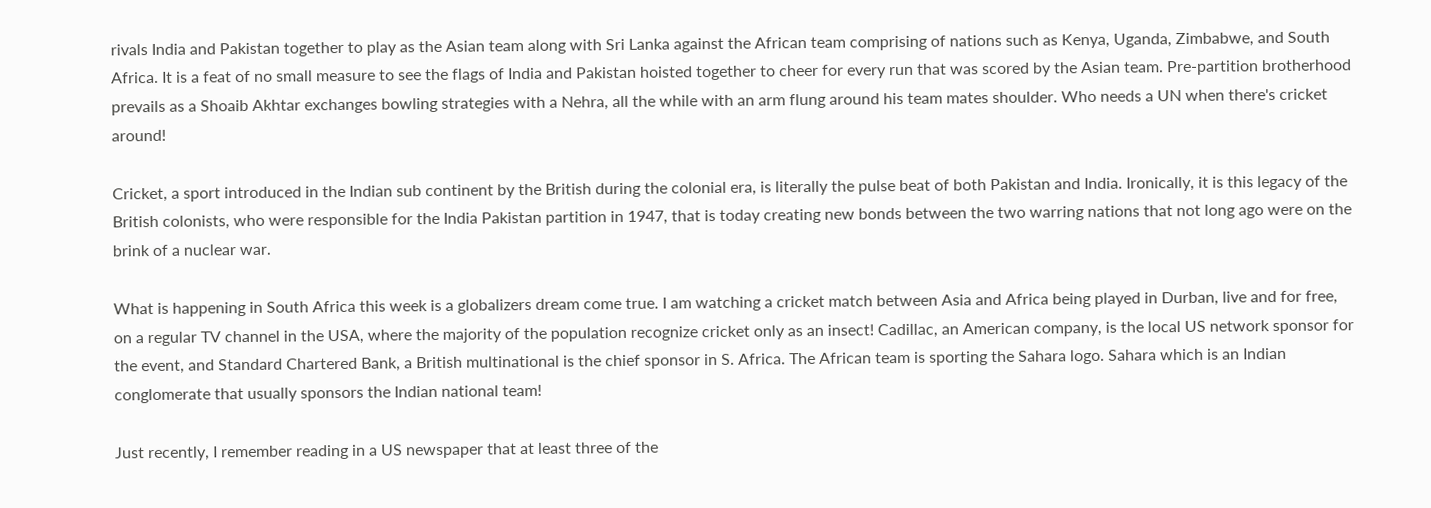rivals India and Pakistan together to play as the Asian team along with Sri Lanka against the African team comprising of nations such as Kenya, Uganda, Zimbabwe, and South Africa. It is a feat of no small measure to see the flags of India and Pakistan hoisted together to cheer for every run that was scored by the Asian team. Pre-partition brotherhood prevails as a Shoaib Akhtar exchanges bowling strategies with a Nehra, all the while with an arm flung around his team mates shoulder. Who needs a UN when there's cricket around!

Cricket, a sport introduced in the Indian sub continent by the British during the colonial era, is literally the pulse beat of both Pakistan and India. Ironically, it is this legacy of the British colonists, who were responsible for the India Pakistan partition in 1947, that is today creating new bonds between the two warring nations that not long ago were on the brink of a nuclear war.

What is happening in South Africa this week is a globalizers dream come true. I am watching a cricket match between Asia and Africa being played in Durban, live and for free, on a regular TV channel in the USA, where the majority of the population recognize cricket only as an insect! Cadillac, an American company, is the local US network sponsor for the event, and Standard Chartered Bank, a British multinational is the chief sponsor in S. Africa. The African team is sporting the Sahara logo. Sahara which is an Indian conglomerate that usually sponsors the Indian national team!

Just recently, I remember reading in a US newspaper that at least three of the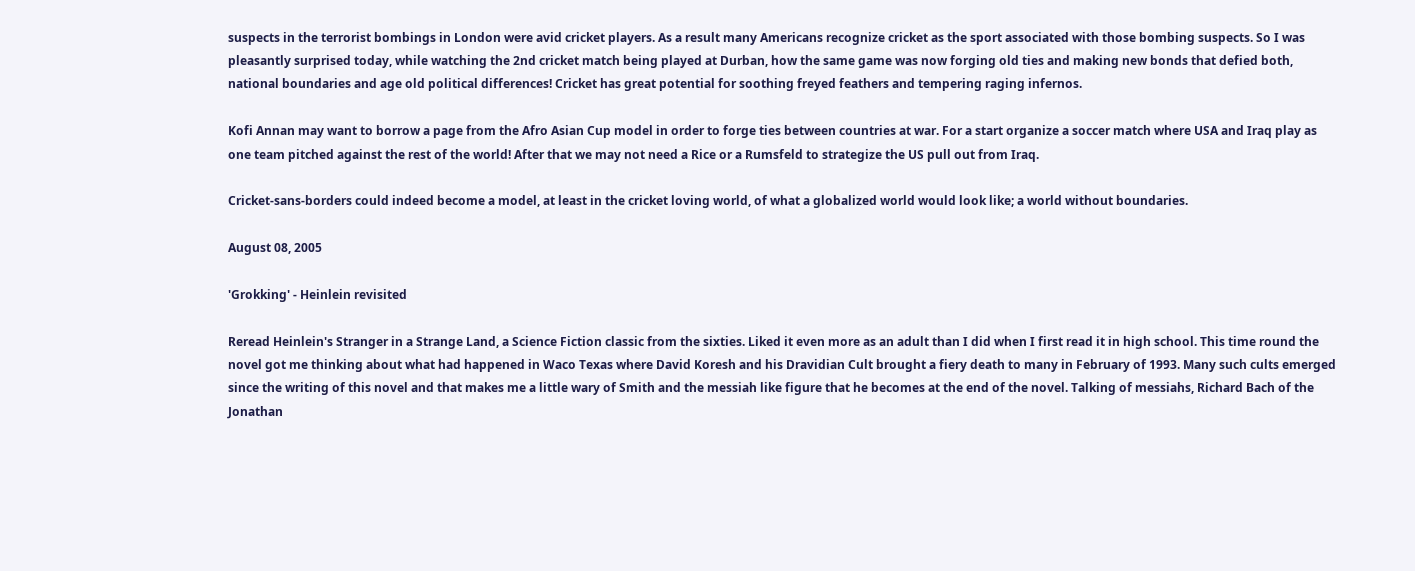suspects in the terrorist bombings in London were avid cricket players. As a result many Americans recognize cricket as the sport associated with those bombing suspects. So I was pleasantly surprised today, while watching the 2nd cricket match being played at Durban, how the same game was now forging old ties and making new bonds that defied both, national boundaries and age old political differences! Cricket has great potential for soothing freyed feathers and tempering raging infernos.

Kofi Annan may want to borrow a page from the Afro Asian Cup model in order to forge ties between countries at war. For a start organize a soccer match where USA and Iraq play as one team pitched against the rest of the world! After that we may not need a Rice or a Rumsfeld to strategize the US pull out from Iraq.

Cricket-sans-borders could indeed become a model, at least in the cricket loving world, of what a globalized world would look like; a world without boundaries.

August 08, 2005

'Grokking' - Heinlein revisited

Reread Heinlein's Stranger in a Strange Land, a Science Fiction classic from the sixties. Liked it even more as an adult than I did when I first read it in high school. This time round the novel got me thinking about what had happened in Waco Texas where David Koresh and his Dravidian Cult brought a fiery death to many in February of 1993. Many such cults emerged since the writing of this novel and that makes me a little wary of Smith and the messiah like figure that he becomes at the end of the novel. Talking of messiahs, Richard Bach of the Jonathan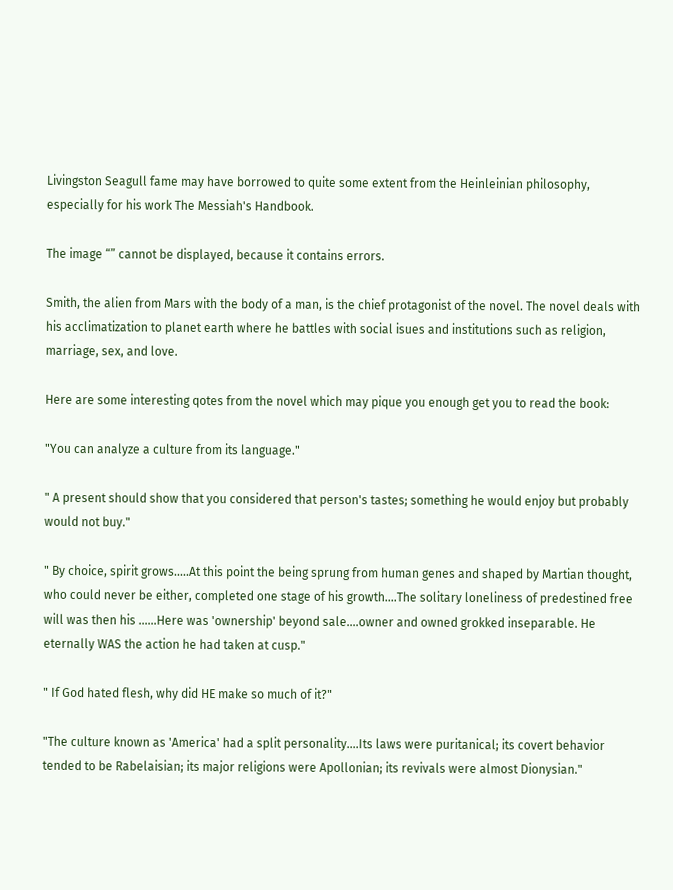Livingston Seagull fame may have borrowed to quite some extent from the Heinleinian philosophy, especially for his work The Messiah's Handbook.

The image “” cannot be displayed, because it contains errors.

Smith, the alien from Mars with the body of a man, is the chief protagonist of the novel. The novel deals with his acclimatization to planet earth where he battles with social isues and institutions such as religion, marriage, sex, and love.

Here are some interesting qotes from the novel which may pique you enough get you to read the book:

"You can analyze a culture from its language."

" A present should show that you considered that person's tastes; something he would enjoy but probably would not buy."

" By choice, spirit grows.....At this point the being sprung from human genes and shaped by Martian thought, who could never be either, completed one stage of his growth....The solitary loneliness of predestined free will was then his ......Here was 'ownership' beyond sale....owner and owned grokked inseparable. He eternally WAS the action he had taken at cusp."

" If God hated flesh, why did HE make so much of it?"

"The culture known as 'America' had a split personality....Its laws were puritanical; its covert behavior tended to be Rabelaisian; its major religions were Apollonian; its revivals were almost Dionysian."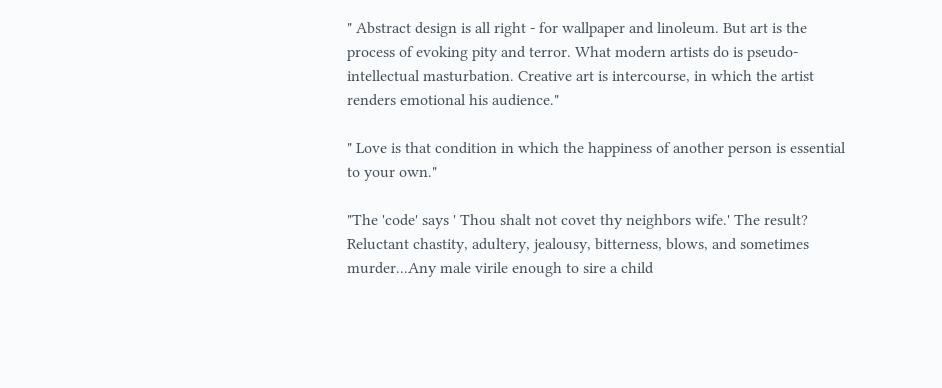" Abstract design is all right - for wallpaper and linoleum. But art is the process of evoking pity and terror. What modern artists do is pseudo-intellectual masturbation. Creative art is intercourse, in which the artist renders emotional his audience."

" Love is that condition in which the happiness of another person is essential to your own."

"The 'code' says ' Thou shalt not covet thy neighbors wife.' The result? Reluctant chastity, adultery, jealousy, bitterness, blows, and sometimes murder...Any male virile enough to sire a child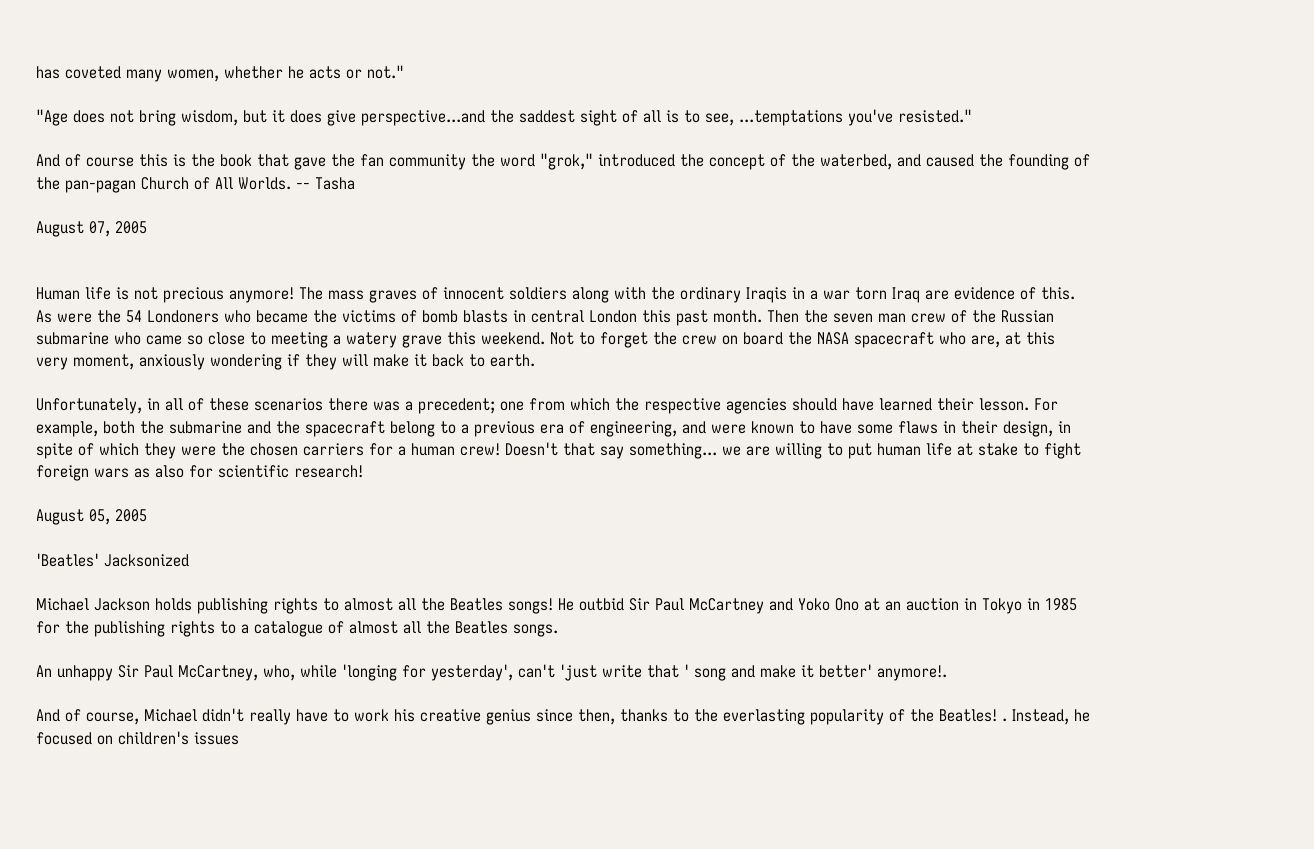has coveted many women, whether he acts or not."

"Age does not bring wisdom, but it does give perspective...and the saddest sight of all is to see, ...temptations you've resisted."

And of course this is the book that gave the fan community the word "grok," introduced the concept of the waterbed, and caused the founding of the pan-pagan Church of All Worlds. -- Tasha

August 07, 2005


Human life is not precious anymore! The mass graves of innocent soldiers along with the ordinary Iraqis in a war torn Iraq are evidence of this. As were the 54 Londoners who became the victims of bomb blasts in central London this past month. Then the seven man crew of the Russian submarine who came so close to meeting a watery grave this weekend. Not to forget the crew on board the NASA spacecraft who are, at this very moment, anxiously wondering if they will make it back to earth.

Unfortunately, in all of these scenarios there was a precedent; one from which the respective agencies should have learned their lesson. For example, both the submarine and the spacecraft belong to a previous era of engineering, and were known to have some flaws in their design, in spite of which they were the chosen carriers for a human crew! Doesn't that say something... we are willing to put human life at stake to fight foreign wars as also for scientific research!

August 05, 2005

'Beatles' Jacksonized

Michael Jackson holds publishing rights to almost all the Beatles songs! He outbid Sir Paul McCartney and Yoko Ono at an auction in Tokyo in 1985 for the publishing rights to a catalogue of almost all the Beatles songs.

An unhappy Sir Paul McCartney, who, while 'longing for yesterday', can't 'just write that ' song and make it better' anymore!.

And of course, Michael didn't really have to work his creative genius since then, thanks to the everlasting popularity of the Beatles! . Instead, he focused on children's issues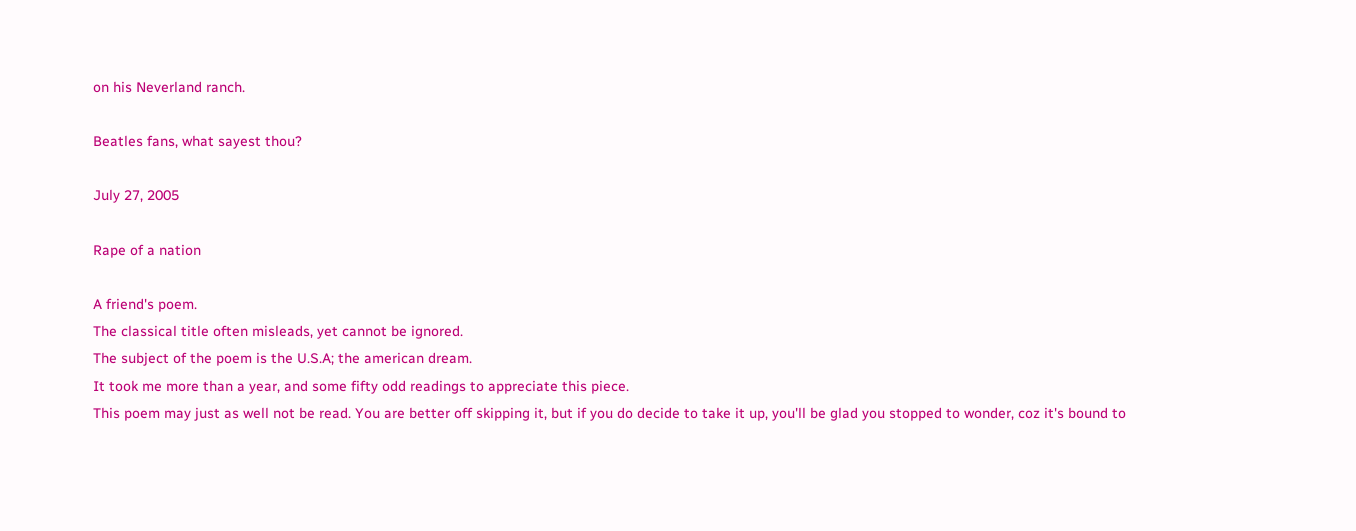on his Neverland ranch.

Beatles fans, what sayest thou?

July 27, 2005

Rape of a nation

A friend's poem.
The classical title often misleads, yet cannot be ignored.
The subject of the poem is the U.S.A; the american dream.
It took me more than a year, and some fifty odd readings to appreciate this piece.
This poem may just as well not be read. You are better off skipping it, but if you do decide to take it up, you'll be glad you stopped to wonder, coz it's bound to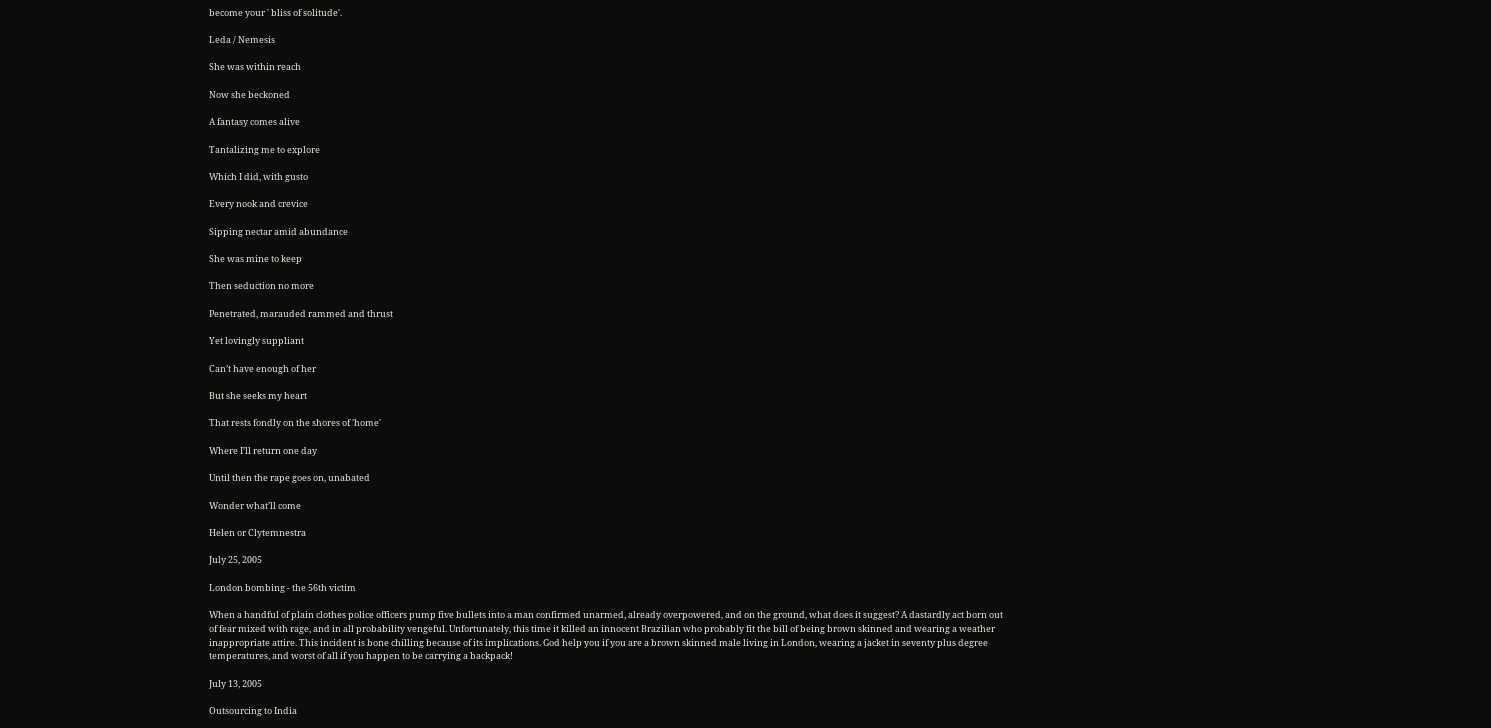become your ' bliss of solitude'.

Leda / Nemesis

She was within reach

Now she beckoned

A fantasy comes alive

Tantalizing me to explore

Which I did, with gusto

Every nook and crevice

Sipping nectar amid abundance

She was mine to keep

Then seduction no more

Penetrated, marauded rammed and thrust

Yet lovingly suppliant

Can’t have enough of her

But she seeks my heart

That rests fondly on the shores of 'home'

Where I’ll return one day

Until then the rape goes on, unabated

Wonder what’ll come

Helen or Clytemnestra

July 25, 2005

London bombing - the 56th victim

When a handful of plain clothes police officers pump five bullets into a man confirmed unarmed, already overpowered, and on the ground, what does it suggest? A dastardly act born out of fear mixed with rage, and in all probability vengeful. Unfortunately, this time it killed an innocent Brazilian who probably fit the bill of being brown skinned and wearing a weather inappropriate attire. This incident is bone chilling because of its implications. God help you if you are a brown skinned male living in London, wearing a jacket in seventy plus degree temperatures, and worst of all if you happen to be carrying a backpack!

July 13, 2005

Outsourcing to India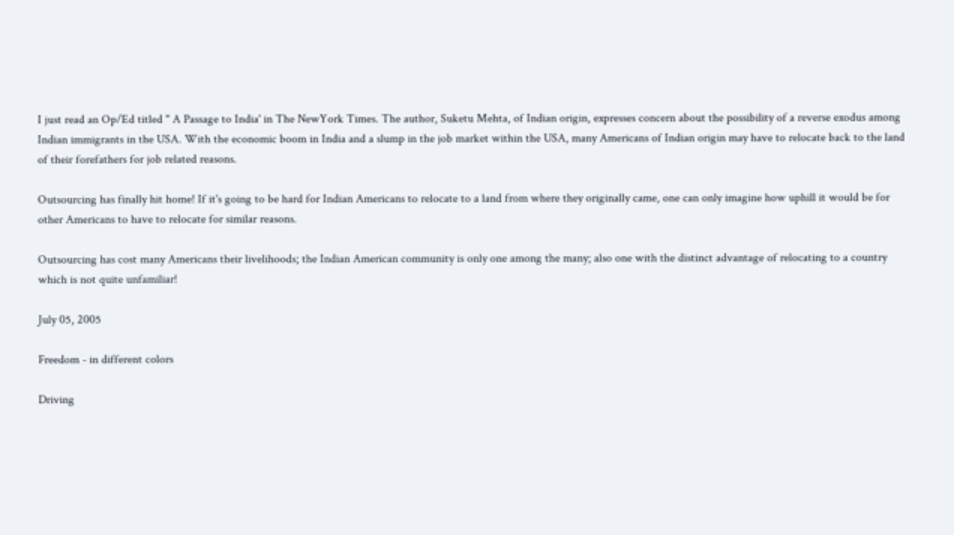I just read an Op/Ed titled " A Passage to India' in The NewYork Times. The author, Suketu Mehta, of Indian origin, expresses concern about the possibility of a reverse exodus among Indian immigrants in the USA. With the economic boom in India and a slump in the job market within the USA, many Americans of Indian origin may have to relocate back to the land of their forefathers for job related reasons.

Outsourcing has finally hit home! If it's going to be hard for Indian Americans to relocate to a land from where they originally came, one can only imagine how uphill it would be for other Americans to have to relocate for similar reasons.

Outsourcing has cost many Americans their livelihoods; the Indian American community is only one among the many; also one with the distinct advantage of relocating to a country which is not quite unfamiliar!

July 05, 2005

Freedom - in different colors

Driving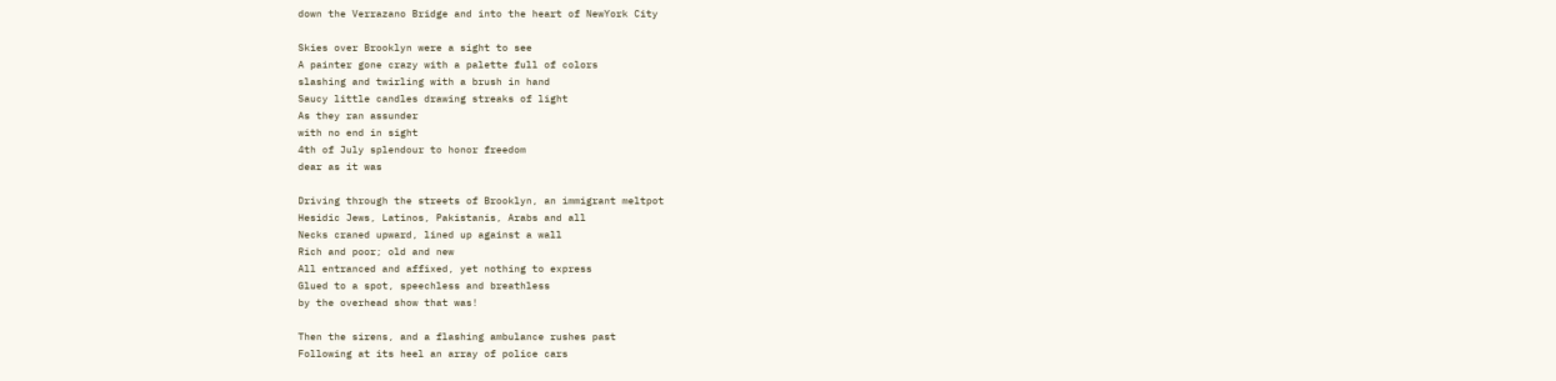down the Verrazano Bridge and into the heart of NewYork City

Skies over Brooklyn were a sight to see
A painter gone crazy with a palette full of colors
slashing and twirling with a brush in hand
Saucy little candles drawing streaks of light
As they ran assunder
with no end in sight
4th of July splendour to honor freedom
dear as it was

Driving through the streets of Brooklyn, an immigrant meltpot
Hesidic Jews, Latinos, Pakistanis, Arabs and all
Necks craned upward, lined up against a wall
Rich and poor; old and new
All entranced and affixed, yet nothing to express
Glued to a spot, speechless and breathless
by the overhead show that was!

Then the sirens, and a flashing ambulance rushes past
Following at its heel an array of police cars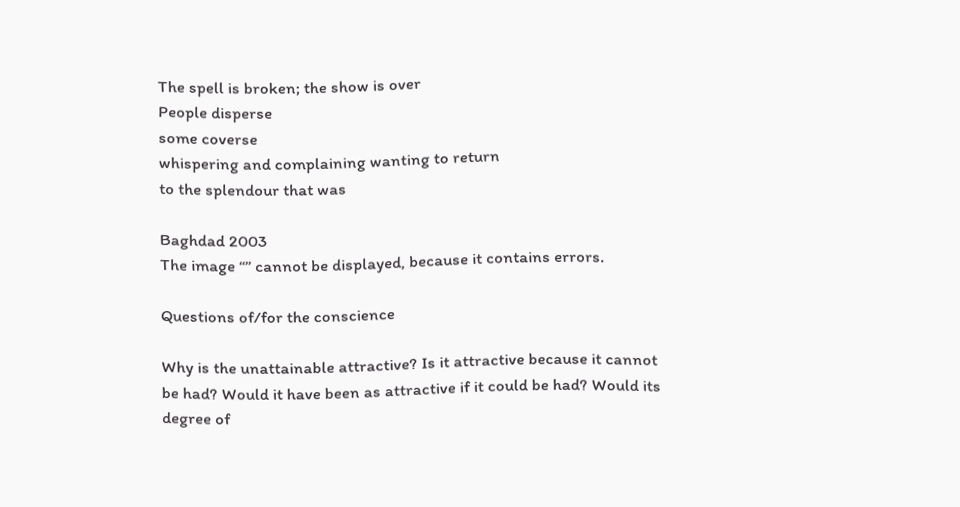The spell is broken; the show is over
People disperse
some coverse
whispering and complaining wanting to return
to the splendour that was

Baghdad 2003
The image “” cannot be displayed, because it contains errors.

Questions of/for the conscience

Why is the unattainable attractive? Is it attractive because it cannot be had? Would it have been as attractive if it could be had? Would its degree of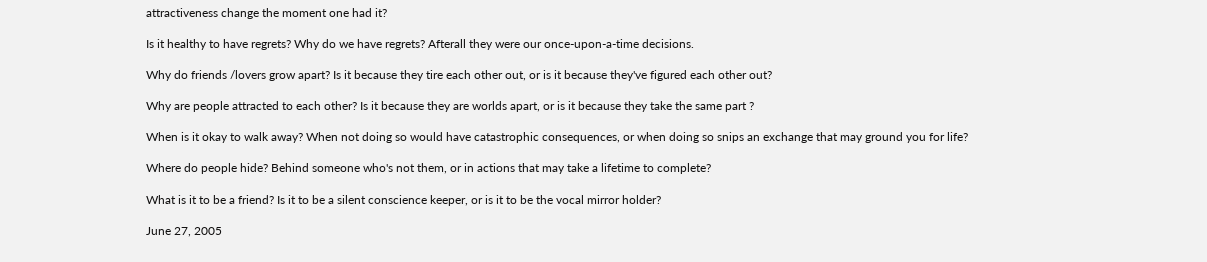attractiveness change the moment one had it?

Is it healthy to have regrets? Why do we have regrets? Afterall they were our once-upon-a-time decisions.

Why do friends /lovers grow apart? Is it because they tire each other out, or is it because they've figured each other out?

Why are people attracted to each other? Is it because they are worlds apart, or is it because they take the same part ?

When is it okay to walk away? When not doing so would have catastrophic consequences, or when doing so snips an exchange that may ground you for life?

Where do people hide? Behind someone who's not them, or in actions that may take a lifetime to complete?

What is it to be a friend? Is it to be a silent conscience keeper, or is it to be the vocal mirror holder?

June 27, 2005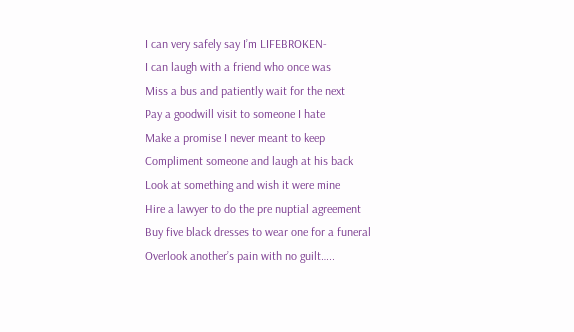I can very safely say I’m LIFEBROKEN-
I can laugh with a friend who once was
Miss a bus and patiently wait for the next
Pay a goodwill visit to someone I hate
Make a promise I never meant to keep
Compliment someone and laugh at his back
Look at something and wish it were mine
Hire a lawyer to do the pre nuptial agreement
Buy five black dresses to wear one for a funeral
Overlook another’s pain with no guilt…..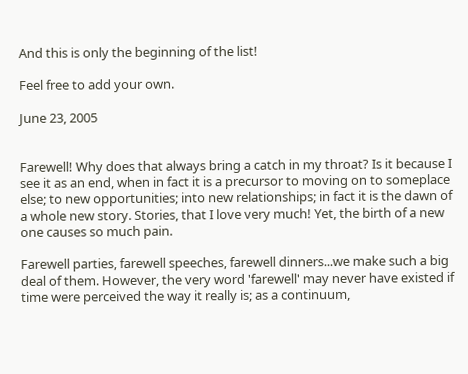And this is only the beginning of the list!

Feel free to add your own.

June 23, 2005


Farewell! Why does that always bring a catch in my throat? Is it because I see it as an end, when in fact it is a precursor to moving on to someplace else; to new opportunities; into new relationships; in fact it is the dawn of a whole new story. Stories, that I love very much! Yet, the birth of a new one causes so much pain.

Farewell parties, farewell speeches, farewell dinners...we make such a big deal of them. However, the very word 'farewell' may never have existed if time were perceived the way it really is; as a continuum,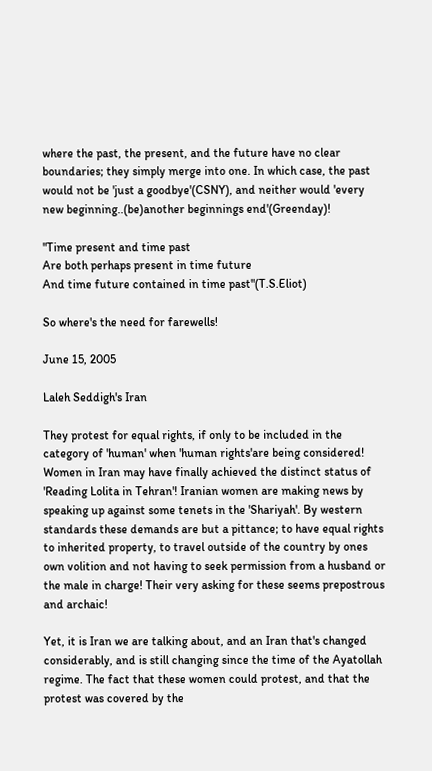where the past, the present, and the future have no clear boundaries; they simply merge into one. In which case, the past would not be 'just a goodbye'(CSNY), and neither would 'every new beginning..(be)another beginnings end'(Greenday)!

"Time present and time past
Are both perhaps present in time future
And time future contained in time past"(T.S.Eliot)

So where's the need for farewells!

June 15, 2005

Laleh Seddigh's Iran

They protest for equal rights, if only to be included in the category of 'human' when 'human rights'are being considered! Women in Iran may have finally achieved the distinct status of 'Reading Lolita in Tehran'! Iranian women are making news by speaking up against some tenets in the 'Shariyah'. By western standards these demands are but a pittance; to have equal rights to inherited property, to travel outside of the country by ones own volition and not having to seek permission from a husband or the male in charge! Their very asking for these seems prepostrous and archaic!

Yet, it is Iran we are talking about, and an Iran that's changed considerably, and is still changing since the time of the Ayatollah regime. The fact that these women could protest, and that the protest was covered by the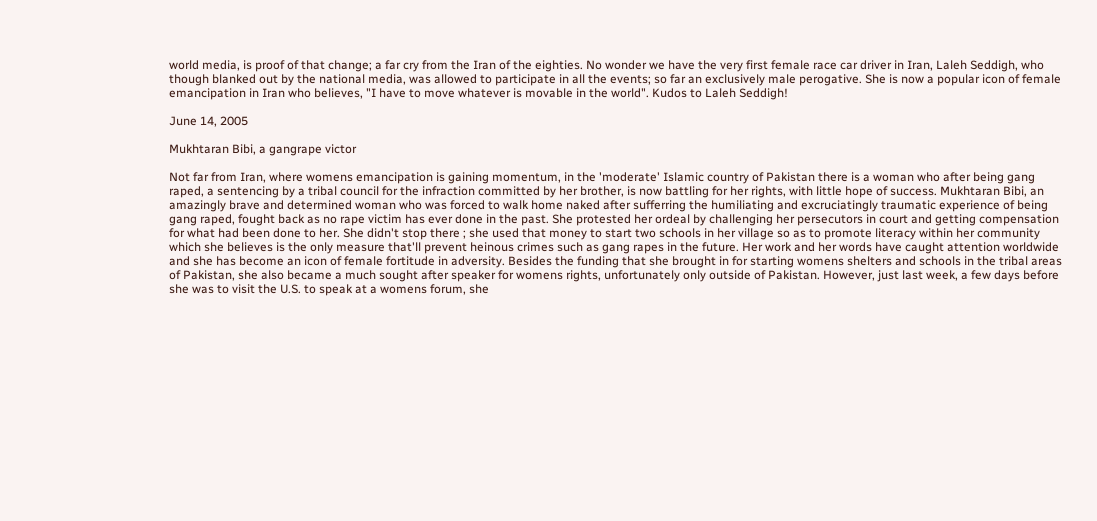world media, is proof of that change; a far cry from the Iran of the eighties. No wonder we have the very first female race car driver in Iran, Laleh Seddigh, who though blanked out by the national media, was allowed to participate in all the events; so far an exclusively male perogative. She is now a popular icon of female emancipation in Iran who believes, "I have to move whatever is movable in the world". Kudos to Laleh Seddigh!

June 14, 2005

Mukhtaran Bibi, a gangrape victor

Not far from Iran, where womens emancipation is gaining momentum, in the 'moderate' Islamic country of Pakistan there is a woman who after being gang raped, a sentencing by a tribal council for the infraction committed by her brother, is now battling for her rights, with little hope of success. Mukhtaran Bibi, an amazingly brave and determined woman who was forced to walk home naked after sufferring the humiliating and excruciatingly traumatic experience of being gang raped, fought back as no rape victim has ever done in the past. She protested her ordeal by challenging her persecutors in court and getting compensation for what had been done to her. She didn't stop there ; she used that money to start two schools in her village so as to promote literacy within her community which she believes is the only measure that'll prevent heinous crimes such as gang rapes in the future. Her work and her words have caught attention worldwide and she has become an icon of female fortitude in adversity. Besides the funding that she brought in for starting womens shelters and schools in the tribal areas of Pakistan, she also became a much sought after speaker for womens rights, unfortunately only outside of Pakistan. However, just last week, a few days before she was to visit the U.S. to speak at a womens forum, she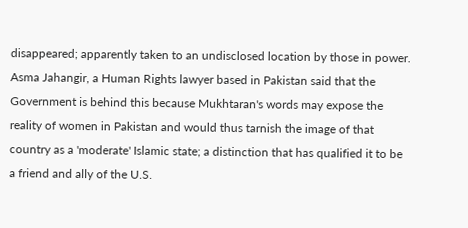disappeared; apparently taken to an undisclosed location by those in power. Asma Jahangir, a Human Rights lawyer based in Pakistan said that the Government is behind this because Mukhtaran's words may expose the reality of women in Pakistan and would thus tarnish the image of that country as a 'moderate' Islamic state; a distinction that has qualified it to be a friend and ally of the U.S.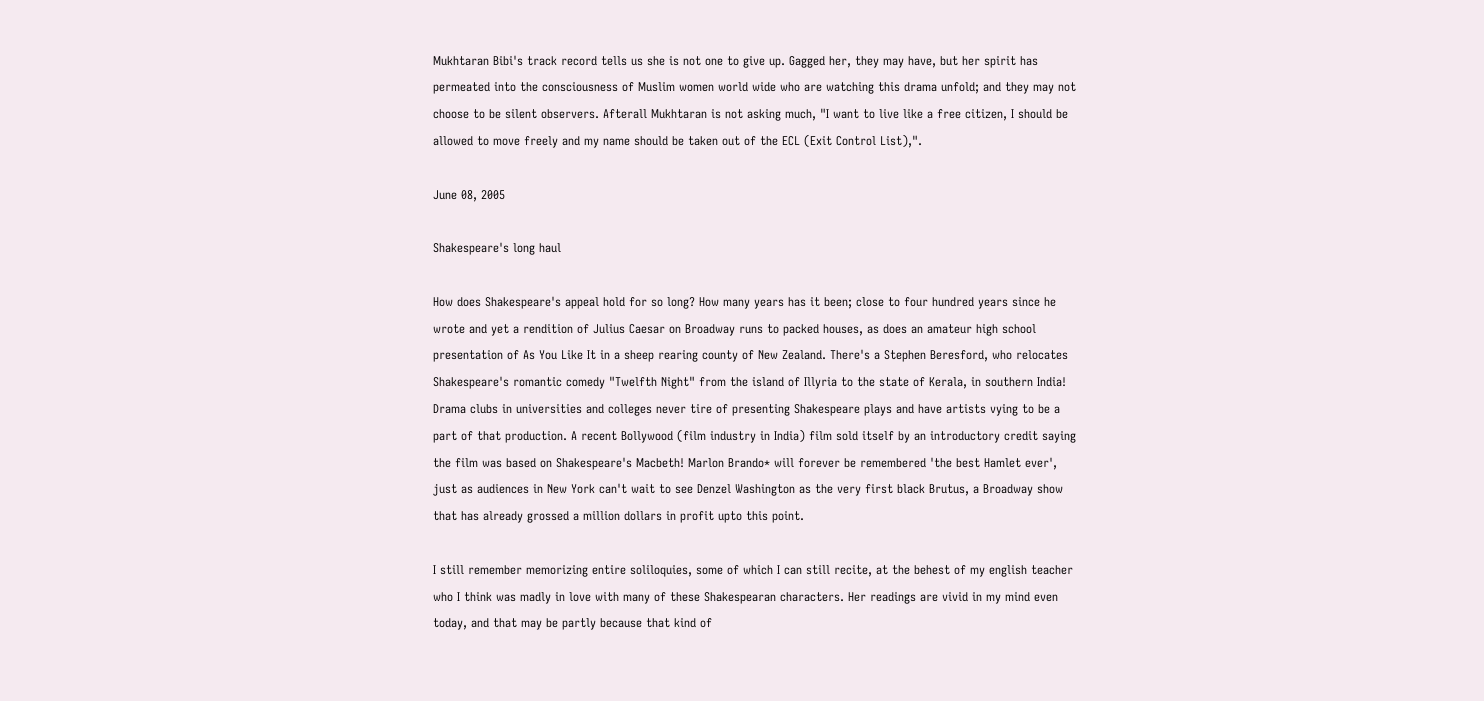Mukhtaran Bibi's track record tells us she is not one to give up. Gagged her, they may have, but her spirit has permeated into the consciousness of Muslim women world wide who are watching this drama unfold; and they may not choose to be silent observers. Afterall Mukhtaran is not asking much, "I want to live like a free citizen, I should be allowed to move freely and my name should be taken out of the ECL (Exit Control List),".

June 08, 2005

Shakespeare's long haul

How does Shakespeare's appeal hold for so long? How many years has it been; close to four hundred years since he wrote and yet a rendition of Julius Caesar on Broadway runs to packed houses, as does an amateur high school presentation of As You Like It in a sheep rearing county of New Zealand. There's a Stephen Beresford, who relocates Shakespeare's romantic comedy "Twelfth Night" from the island of Illyria to the state of Kerala, in southern India! Drama clubs in universities and colleges never tire of presenting Shakespeare plays and have artists vying to be a part of that production. A recent Bollywood (film industry in India) film sold itself by an introductory credit saying the film was based on Shakespeare's Macbeth! Marlon Brando* will forever be remembered 'the best Hamlet ever', just as audiences in New York can't wait to see Denzel Washington as the very first black Brutus, a Broadway show that has already grossed a million dollars in profit upto this point.

I still remember memorizing entire soliloquies, some of which I can still recite, at the behest of my english teacher who I think was madly in love with many of these Shakespearan characters. Her readings are vivid in my mind even today, and that may be partly because that kind of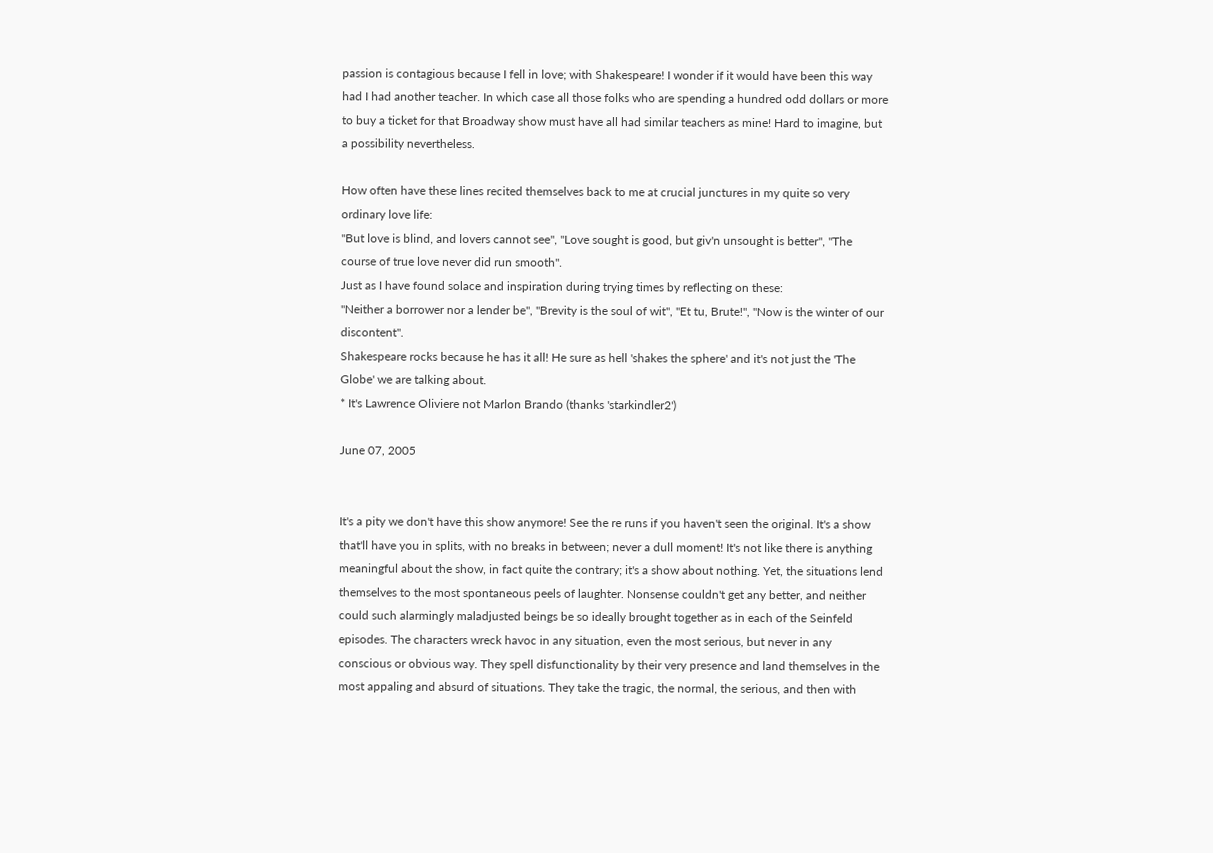passion is contagious because I fell in love; with Shakespeare! I wonder if it would have been this way had I had another teacher. In which case all those folks who are spending a hundred odd dollars or more to buy a ticket for that Broadway show must have all had similar teachers as mine! Hard to imagine, but a possibility nevertheless.

How often have these lines recited themselves back to me at crucial junctures in my quite so very ordinary love life:
"But love is blind, and lovers cannot see", "Love sought is good, but giv'n unsought is better", "The course of true love never did run smooth".
Just as I have found solace and inspiration during trying times by reflecting on these:
"Neither a borrower nor a lender be", "Brevity is the soul of wit", "Et tu, Brute!", "Now is the winter of our discontent".
Shakespeare rocks because he has it all! He sure as hell 'shakes the sphere' and it's not just the 'The Globe' we are talking about.
* It's Lawrence Oliviere not Marlon Brando (thanks 'starkindler2')

June 07, 2005


It's a pity we don't have this show anymore! See the re runs if you haven't seen the original. It's a show that'll have you in splits, with no breaks in between; never a dull moment! It's not like there is anything meaningful about the show, in fact quite the contrary; it's a show about nothing. Yet, the situations lend themselves to the most spontaneous peels of laughter. Nonsense couldn't get any better, and neither could such alarmingly maladjusted beings be so ideally brought together as in each of the Seinfeld episodes. The characters wreck havoc in any situation, even the most serious, but never in any conscious or obvious way. They spell disfunctionality by their very presence and land themselves in the most appaling and absurd of situations. They take the tragic, the normal, the serious, and then with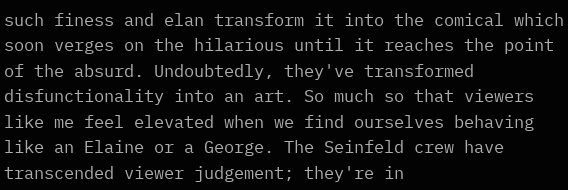such finess and elan transform it into the comical which soon verges on the hilarious until it reaches the point of the absurd. Undoubtedly, they've transformed disfunctionality into an art. So much so that viewers like me feel elevated when we find ourselves behaving like an Elaine or a George. The Seinfeld crew have transcended viewer judgement; they're in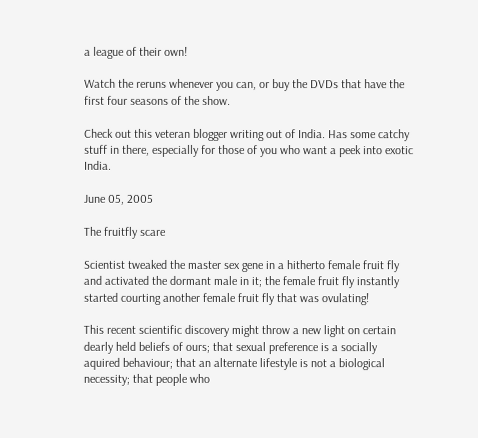a league of their own!

Watch the reruns whenever you can, or buy the DVDs that have the first four seasons of the show.

Check out this veteran blogger writing out of India. Has some catchy stuff in there, especially for those of you who want a peek into exotic India.

June 05, 2005

The fruitfly scare

Scientist tweaked the master sex gene in a hitherto female fruit fly and activated the dormant male in it; the female fruit fly instantly started courting another female fruit fly that was ovulating!

This recent scientific discovery might throw a new light on certain dearly held beliefs of ours; that sexual preference is a socially aquired behaviour; that an alternate lifestyle is not a biological necessity; that people who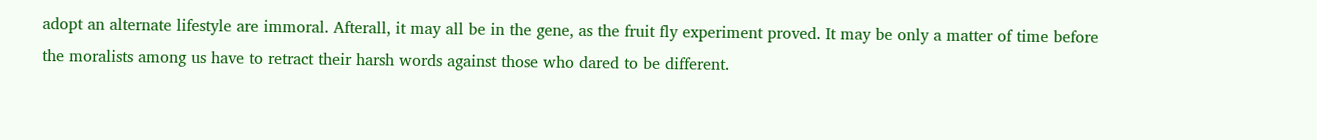adopt an alternate lifestyle are immoral. Afterall, it may all be in the gene, as the fruit fly experiment proved. It may be only a matter of time before the moralists among us have to retract their harsh words against those who dared to be different.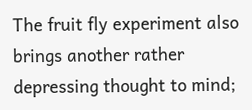The fruit fly experiment also brings another rather depressing thought to mind;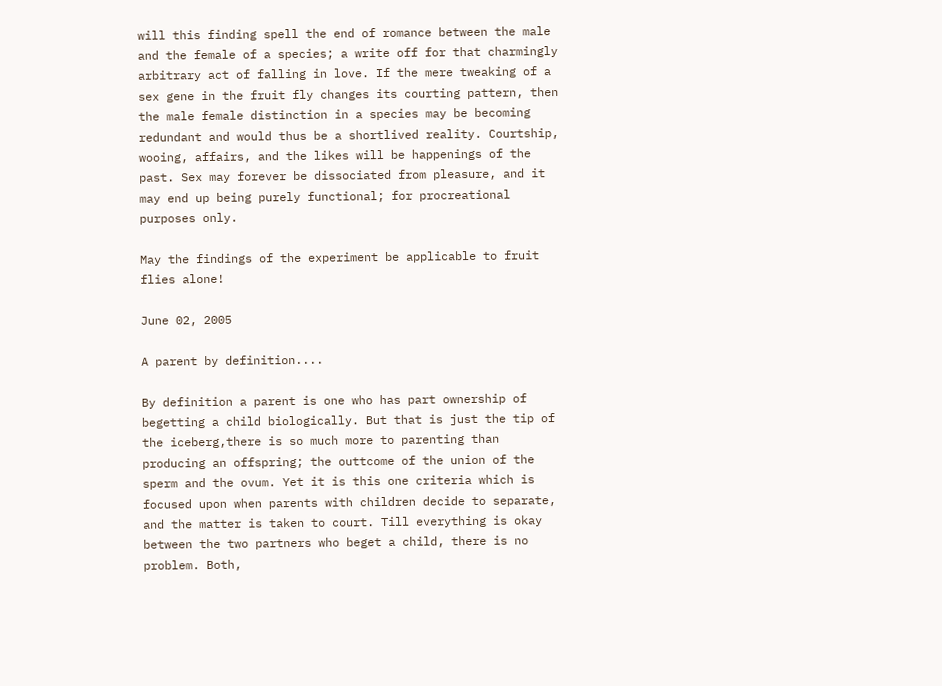will this finding spell the end of romance between the male and the female of a species; a write off for that charmingly arbitrary act of falling in love. If the mere tweaking of a sex gene in the fruit fly changes its courting pattern, then the male female distinction in a species may be becoming redundant and would thus be a shortlived reality. Courtship, wooing, affairs, and the likes will be happenings of the past. Sex may forever be dissociated from pleasure, and it may end up being purely functional; for procreational purposes only.

May the findings of the experiment be applicable to fruit flies alone!

June 02, 2005

A parent by definition....

By definition a parent is one who has part ownership of begetting a child biologically. But that is just the tip of the iceberg,there is so much more to parenting than producing an offspring; the outtcome of the union of the sperm and the ovum. Yet it is this one criteria which is focused upon when parents with children decide to separate, and the matter is taken to court. Till everything is okay between the two partners who beget a child, there is no problem. Both,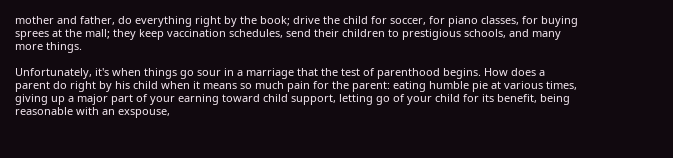mother and father, do everything right by the book; drive the child for soccer, for piano classes, for buying sprees at the mall; they keep vaccination schedules, send their children to prestigious schools, and many more things.

Unfortunately, it's when things go sour in a marriage that the test of parenthood begins. How does a parent do right by his child when it means so much pain for the parent: eating humble pie at various times, giving up a major part of your earning toward child support, letting go of your child for its benefit, being reasonable with an exspouse,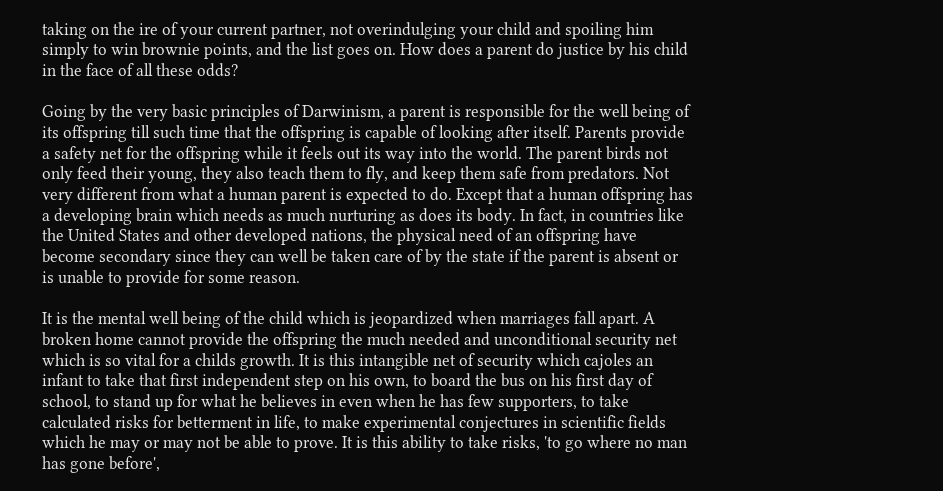taking on the ire of your current partner, not overindulging your child and spoiling him simply to win brownie points, and the list goes on. How does a parent do justice by his child in the face of all these odds?

Going by the very basic principles of Darwinism, a parent is responsible for the well being of its offspring till such time that the offspring is capable of looking after itself. Parents provide a safety net for the offspring while it feels out its way into the world. The parent birds not only feed their young, they also teach them to fly, and keep them safe from predators. Not very different from what a human parent is expected to do. Except that a human offspring has a developing brain which needs as much nurturing as does its body. In fact, in countries like the United States and other developed nations, the physical need of an offspring have become secondary since they can well be taken care of by the state if the parent is absent or is unable to provide for some reason.

It is the mental well being of the child which is jeopardized when marriages fall apart. A broken home cannot provide the offspring the much needed and unconditional security net which is so vital for a childs growth. It is this intangible net of security which cajoles an infant to take that first independent step on his own, to board the bus on his first day of school, to stand up for what he believes in even when he has few supporters, to take calculated risks for betterment in life, to make experimental conjectures in scientific fields which he may or may not be able to prove. It is this ability to take risks, 'to go where no man has gone before',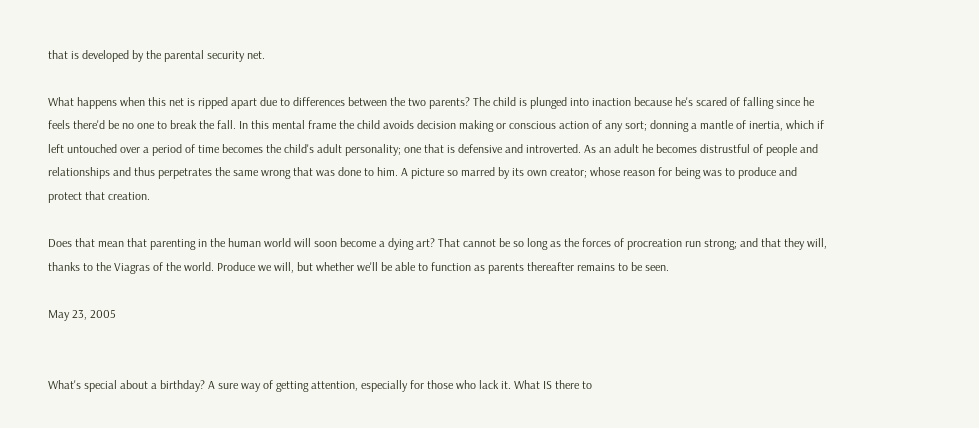that is developed by the parental security net.

What happens when this net is ripped apart due to differences between the two parents? The child is plunged into inaction because he's scared of falling since he feels there'd be no one to break the fall. In this mental frame the child avoids decision making or conscious action of any sort; donning a mantle of inertia, which if left untouched over a period of time becomes the child's adult personality; one that is defensive and introverted. As an adult he becomes distrustful of people and relationships and thus perpetrates the same wrong that was done to him. A picture so marred by its own creator; whose reason for being was to produce and protect that creation.

Does that mean that parenting in the human world will soon become a dying art? That cannot be so long as the forces of procreation run strong; and that they will, thanks to the Viagras of the world. Produce we will, but whether we'll be able to function as parents thereafter remains to be seen.

May 23, 2005


What's special about a birthday? A sure way of getting attention, especially for those who lack it. What IS there to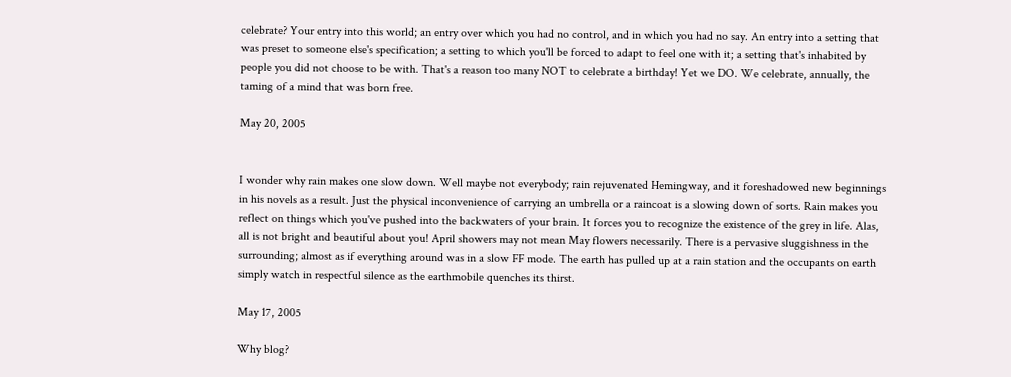celebrate? Your entry into this world; an entry over which you had no control, and in which you had no say. An entry into a setting that was preset to someone else's specification; a setting to which you'll be forced to adapt to feel one with it; a setting that's inhabited by people you did not choose to be with. That's a reason too many NOT to celebrate a birthday! Yet we DO. We celebrate, annually, the taming of a mind that was born free.

May 20, 2005


I wonder why rain makes one slow down. Well maybe not everybody; rain rejuvenated Hemingway, and it foreshadowed new beginnings in his novels as a result. Just the physical inconvenience of carrying an umbrella or a raincoat is a slowing down of sorts. Rain makes you reflect on things which you've pushed into the backwaters of your brain. It forces you to recognize the existence of the grey in life. Alas, all is not bright and beautiful about you! April showers may not mean May flowers necessarily. There is a pervasive sluggishness in the surrounding; almost as if everything around was in a slow FF mode. The earth has pulled up at a rain station and the occupants on earth simply watch in respectful silence as the earthmobile quenches its thirst.

May 17, 2005

Why blog?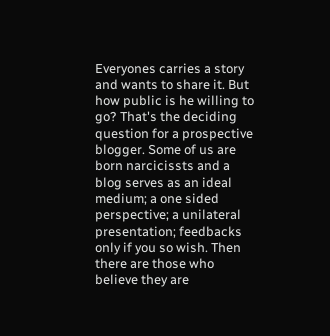Everyones carries a story and wants to share it. But how public is he willing to go? That's the deciding question for a prospective blogger. Some of us are born narcicissts and a blog serves as an ideal medium; a one sided perspective; a unilateral presentation; feedbacks only if you so wish. Then there are those who believe they are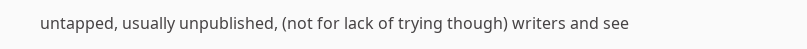untapped, usually unpublished, (not for lack of trying though) writers and see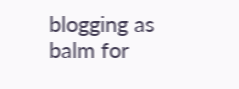blogging as balm for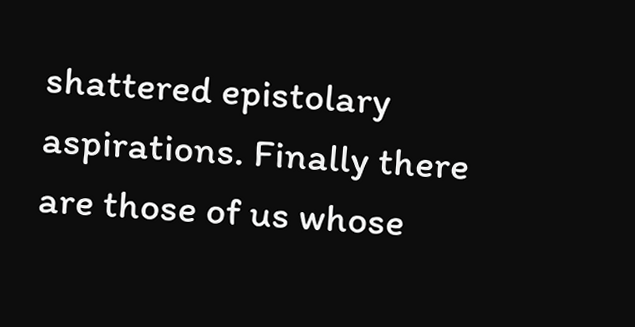shattered epistolary aspirations. Finally there are those of us whose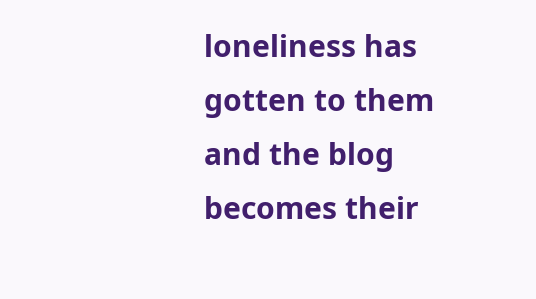loneliness has gotten to them and the blog becomes their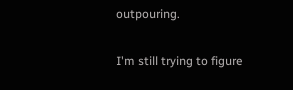outpouring.

I'm still trying to figure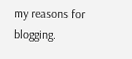my reasons for blogging.